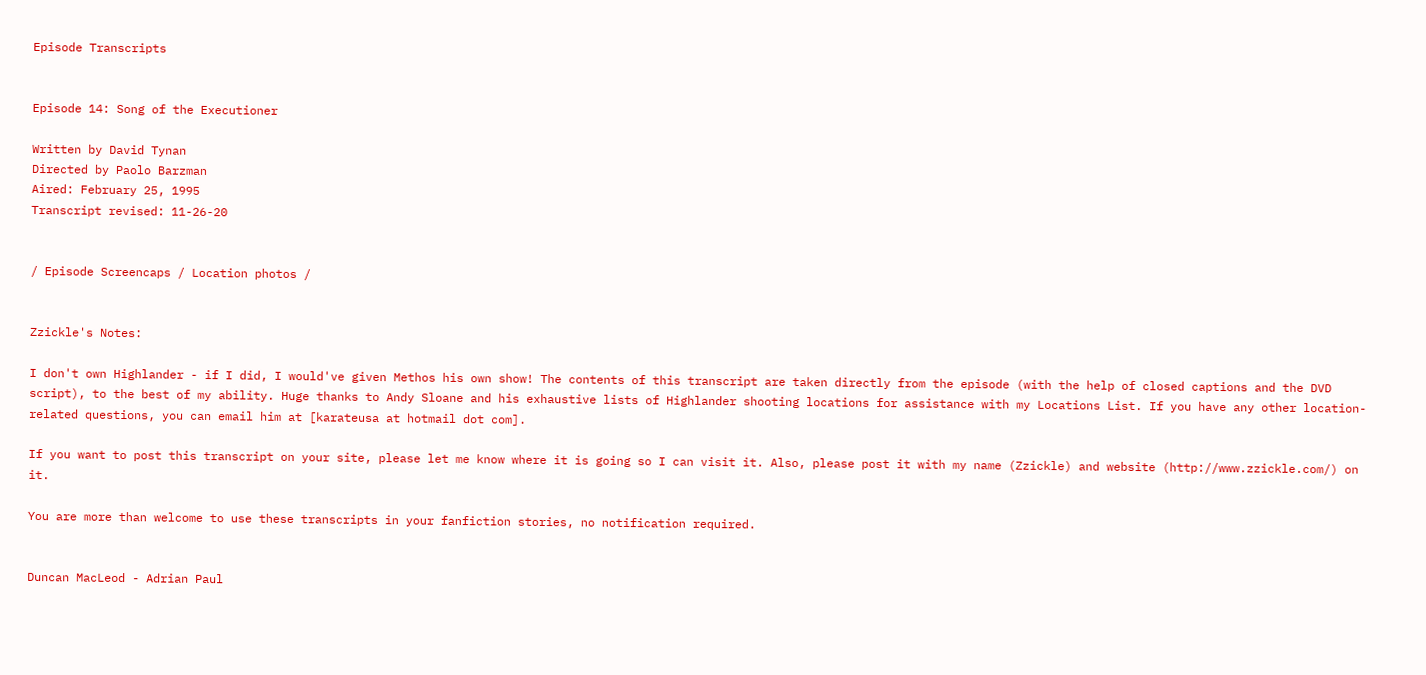Episode Transcripts


Episode 14: Song of the Executioner

Written by David Tynan
Directed by Paolo Barzman
Aired: February 25, 1995
Transcript revised: 11-26-20


/ Episode Screencaps / Location photos /


Zzickle's Notes:

I don't own Highlander - if I did, I would've given Methos his own show! The contents of this transcript are taken directly from the episode (with the help of closed captions and the DVD script), to the best of my ability. Huge thanks to Andy Sloane and his exhaustive lists of Highlander shooting locations for assistance with my Locations List. If you have any other location-related questions, you can email him at [karateusa at hotmail dot com].

If you want to post this transcript on your site, please let me know where it is going so I can visit it. Also, please post it with my name (Zzickle) and website (http://www.zzickle.com/) on it.

You are more than welcome to use these transcripts in your fanfiction stories, no notification required.


Duncan MacLeod - Adrian Paul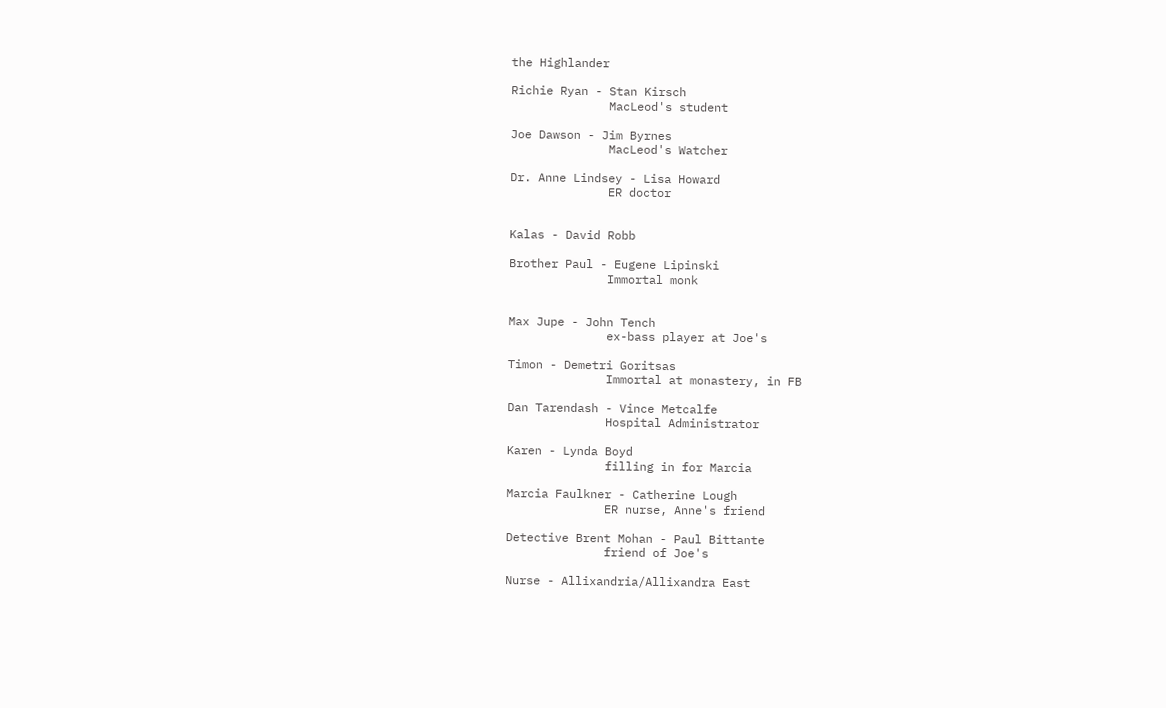the Highlander

Richie Ryan - Stan Kirsch
              MacLeod's student

Joe Dawson - Jim Byrnes
              MacLeod's Watcher

Dr. Anne Lindsey - Lisa Howard
              ER doctor


Kalas - David Robb

Brother Paul - Eugene Lipinski
              Immortal monk


Max Jupe - John Tench
              ex-bass player at Joe's

Timon - Demetri Goritsas
              Immortal at monastery, in FB

Dan Tarendash - Vince Metcalfe
              Hospital Administrator

Karen - Lynda Boyd
              filling in for Marcia

Marcia Faulkner - Catherine Lough
              ER nurse, Anne's friend

Detective Brent Mohan - Paul Bittante
              friend of Joe's

Nurse - Allixandria/Allixandra East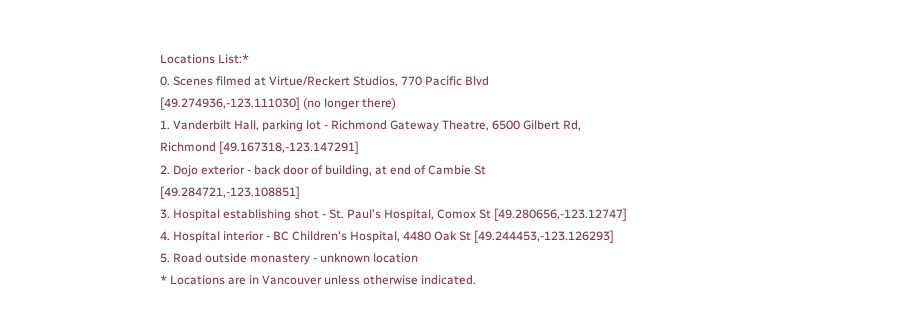Locations List:*
0. Scenes filmed at Virtue/Reckert Studios, 770 Pacific Blvd [49.274936,-123.111030] (no longer there)
1. Vanderbilt Hall, parking lot - Richmond Gateway Theatre, 6500 Gilbert Rd, Richmond [49.167318,-123.147291]
2. Dojo exterior - back door of building, at end of Cambie St [49.284721,-123.108851]
3. Hospital establishing shot - St. Paul's Hospital, Comox St [49.280656,-123.12747]
4. Hospital interior - BC Children's Hospital, 4480 Oak St [49.244453,-123.126293]
5. Road outside monastery - unknown location
* Locations are in Vancouver unless otherwise indicated.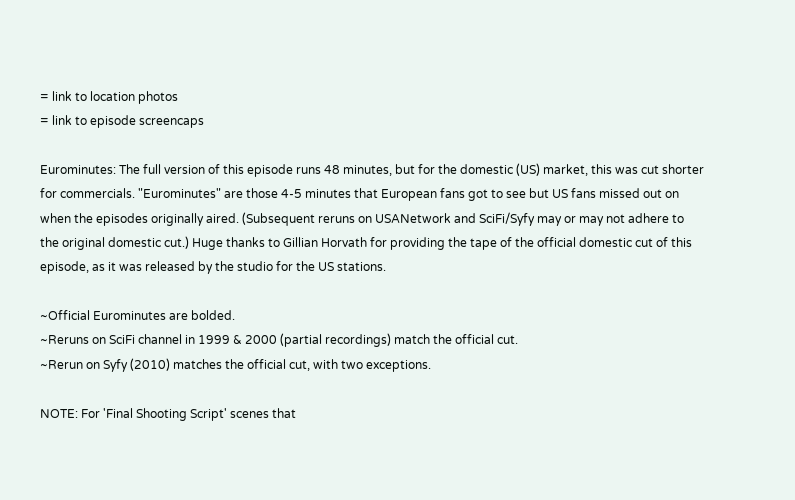= link to location photos
= link to episode screencaps

Eurominutes: The full version of this episode runs 48 minutes, but for the domestic (US) market, this was cut shorter for commercials. "Eurominutes" are those 4-5 minutes that European fans got to see but US fans missed out on when the episodes originally aired. (Subsequent reruns on USANetwork and SciFi/Syfy may or may not adhere to the original domestic cut.) Huge thanks to Gillian Horvath for providing the tape of the official domestic cut of this episode, as it was released by the studio for the US stations.

~Official Eurominutes are bolded.
~Reruns on SciFi channel in 1999 & 2000 (partial recordings) match the official cut.
~Rerun on Syfy (2010) matches the official cut, with two exceptions.

NOTE: For 'Final Shooting Script' scenes that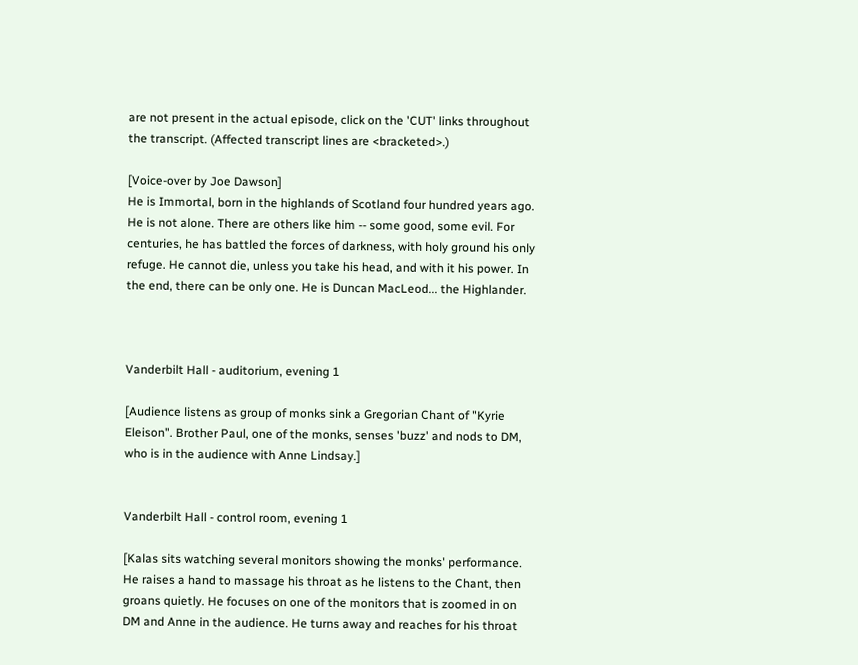are not present in the actual episode, click on the 'CUT' links throughout the transcript. (Affected transcript lines are <bracketed>.)

[Voice-over by Joe Dawson]
He is Immortal, born in the highlands of Scotland four hundred years ago. He is not alone. There are others like him -- some good, some evil. For centuries, he has battled the forces of darkness, with holy ground his only refuge. He cannot die, unless you take his head, and with it his power. In the end, there can be only one. He is Duncan MacLeod... the Highlander.



Vanderbilt Hall - auditorium, evening 1

[Audience listens as group of monks sink a Gregorian Chant of "Kyrie Eleison". Brother Paul, one of the monks, senses 'buzz' and nods to DM, who is in the audience with Anne Lindsay.]


Vanderbilt Hall - control room, evening 1

[Kalas sits watching several monitors showing the monks' performance. He raises a hand to massage his throat as he listens to the Chant, then groans quietly. He focuses on one of the monitors that is zoomed in on DM and Anne in the audience. He turns away and reaches for his throat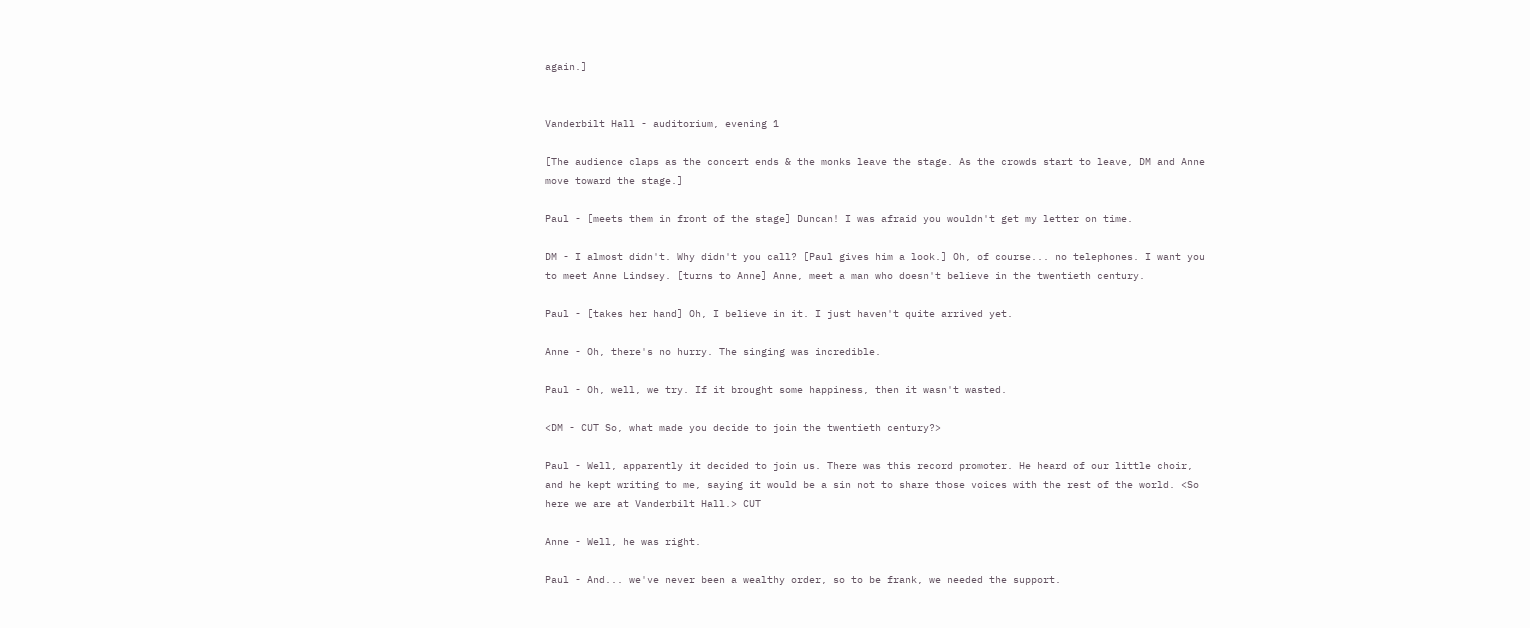again.]


Vanderbilt Hall - auditorium, evening 1

[The audience claps as the concert ends & the monks leave the stage. As the crowds start to leave, DM and Anne move toward the stage.]

Paul - [meets them in front of the stage] Duncan! I was afraid you wouldn't get my letter on time.

DM - I almost didn't. Why didn't you call? [Paul gives him a look.] Oh, of course... no telephones. I want you to meet Anne Lindsey. [turns to Anne] Anne, meet a man who doesn't believe in the twentieth century.

Paul - [takes her hand] Oh, I believe in it. I just haven't quite arrived yet.

Anne - Oh, there's no hurry. The singing was incredible.

Paul - Oh, well, we try. If it brought some happiness, then it wasn't wasted.

<DM - CUT So, what made you decide to join the twentieth century?>

Paul - Well, apparently it decided to join us. There was this record promoter. He heard of our little choir, and he kept writing to me, saying it would be a sin not to share those voices with the rest of the world. <So here we are at Vanderbilt Hall.> CUT

Anne - Well, he was right.

Paul - And... we've never been a wealthy order, so to be frank, we needed the support.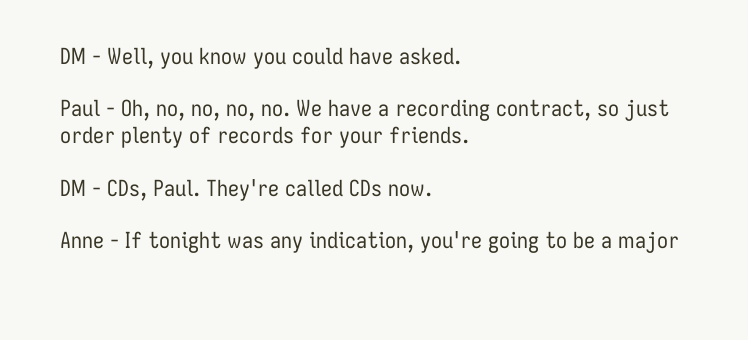DM - Well, you know you could have asked.

Paul - Oh, no, no, no, no. We have a recording contract, so just order plenty of records for your friends.

DM - CDs, Paul. They're called CDs now.

Anne - If tonight was any indication, you're going to be a major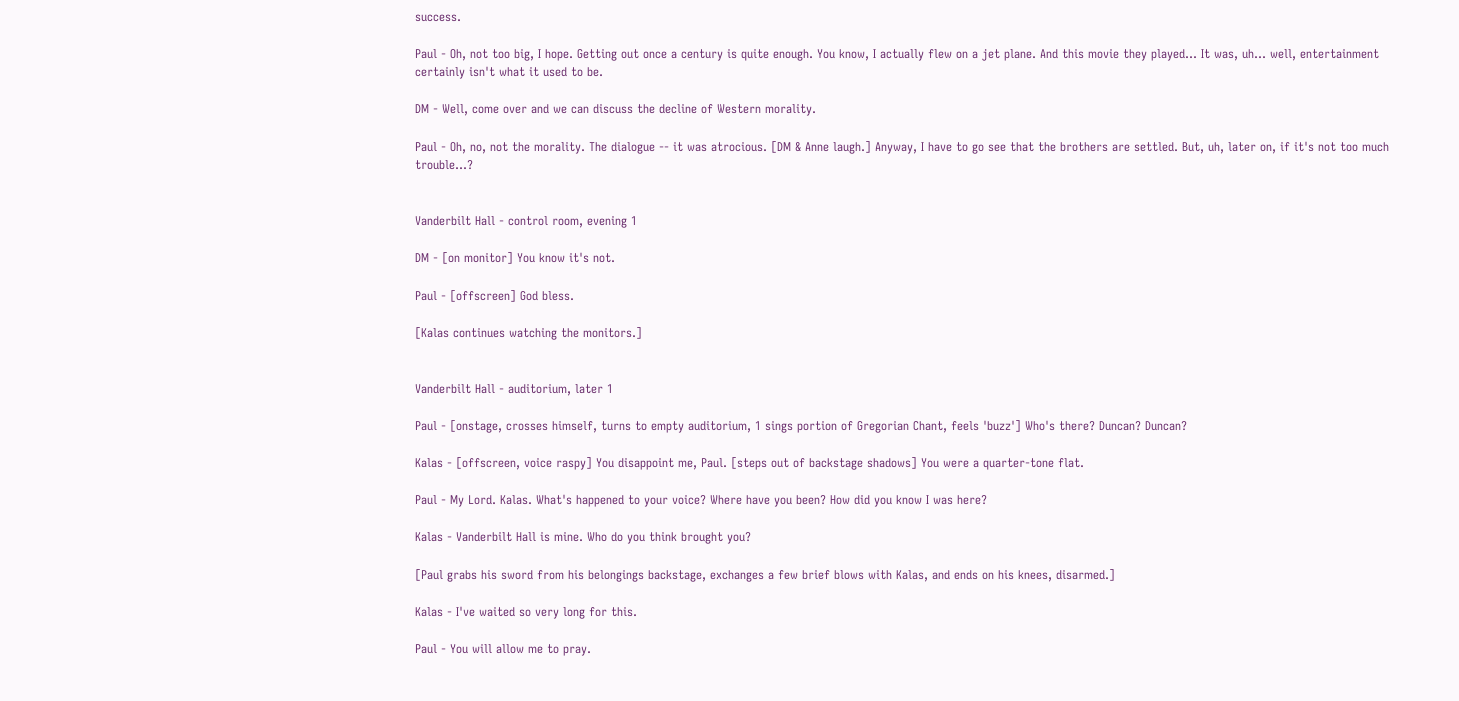success.

Paul - Oh, not too big, I hope. Getting out once a century is quite enough. You know, I actually flew on a jet plane. And this movie they played... It was, uh... well, entertainment certainly isn't what it used to be.

DM - Well, come over and we can discuss the decline of Western morality.

Paul - Oh, no, not the morality. The dialogue -- it was atrocious. [DM & Anne laugh.] Anyway, I have to go see that the brothers are settled. But, uh, later on, if it's not too much trouble...?


Vanderbilt Hall - control room, evening 1

DM - [on monitor] You know it's not.

Paul - [offscreen] God bless.

[Kalas continues watching the monitors.]


Vanderbilt Hall - auditorium, later 1

Paul - [onstage, crosses himself, turns to empty auditorium, 1 sings portion of Gregorian Chant, feels 'buzz'] Who's there? Duncan? Duncan?

Kalas - [offscreen, voice raspy] You disappoint me, Paul. [steps out of backstage shadows] You were a quarter-tone flat.

Paul - My Lord. Kalas. What's happened to your voice? Where have you been? How did you know I was here?

Kalas - Vanderbilt Hall is mine. Who do you think brought you?

[Paul grabs his sword from his belongings backstage, exchanges a few brief blows with Kalas, and ends on his knees, disarmed.]

Kalas - I've waited so very long for this.

Paul - You will allow me to pray.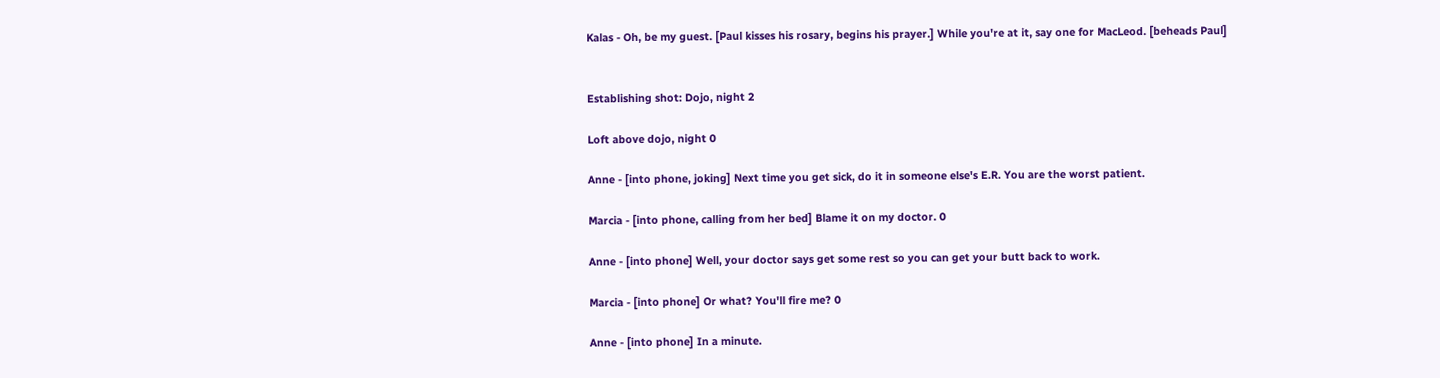Kalas - Oh, be my guest. [Paul kisses his rosary, begins his prayer.] While you're at it, say one for MacLeod. [beheads Paul]


Establishing shot: Dojo, night 2

Loft above dojo, night 0

Anne - [into phone, joking] Next time you get sick, do it in someone else's E.R. You are the worst patient.

Marcia - [into phone, calling from her bed] Blame it on my doctor. 0

Anne - [into phone] Well, your doctor says get some rest so you can get your butt back to work.

Marcia - [into phone] Or what? You'll fire me? 0

Anne - [into phone] In a minute.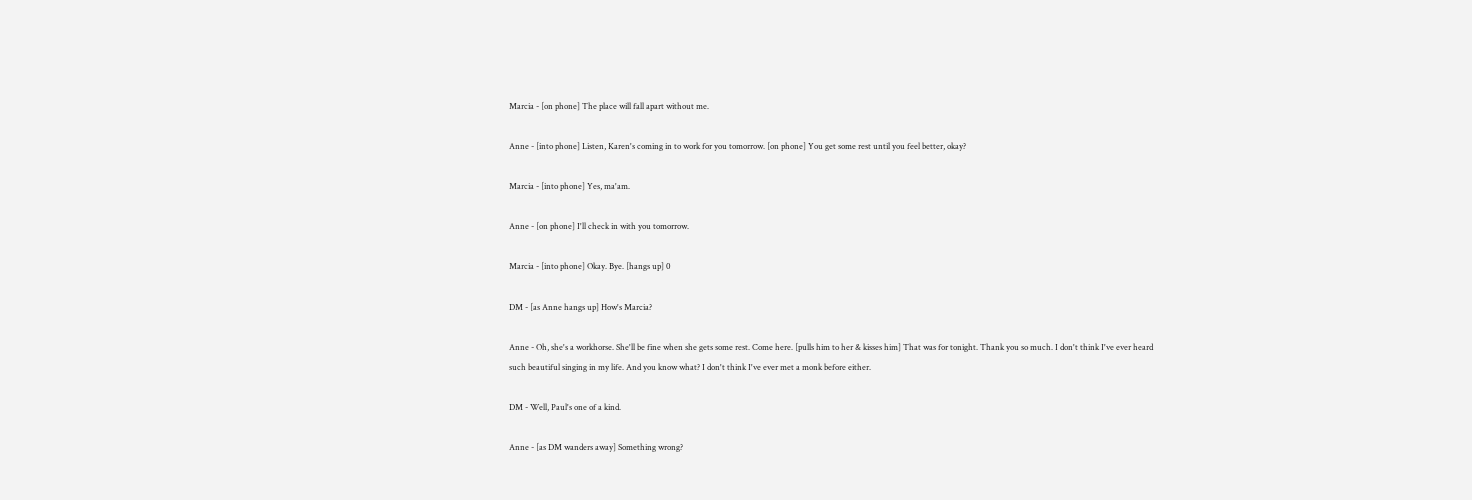Marcia - [on phone] The place will fall apart without me.

Anne - [into phone] Listen, Karen's coming in to work for you tomorrow. [on phone] You get some rest until you feel better, okay?

Marcia - [into phone] Yes, ma'am.

Anne - [on phone] I'll check in with you tomorrow.

Marcia - [into phone] Okay. Bye. [hangs up] 0

DM - [as Anne hangs up] How's Marcia?

Anne - Oh, she's a workhorse. She'll be fine when she gets some rest. Come here. [pulls him to her & kisses him] That was for tonight. Thank you so much. I don't think I've ever heard such beautiful singing in my life. And you know what? I don't think I've ever met a monk before either.

DM - Well, Paul's one of a kind.

Anne - [as DM wanders away] Something wrong?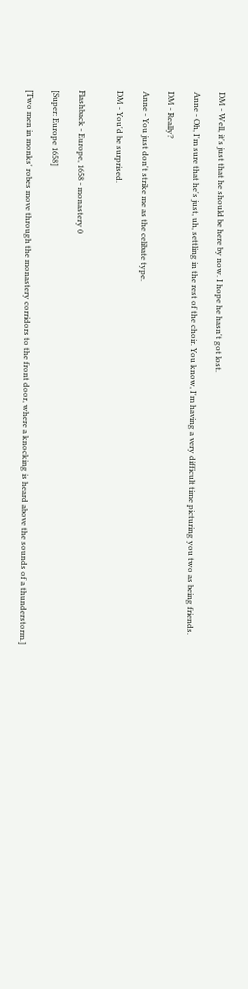DM - Well, it's just that he should be here by now. I hope he hasn't got lost.

Anne - Oh, I'm sure that he's just, uh, settling in the rest of the choir. You know, I'm having a very difficult time picturing you two as being friends.

DM - Really?

Anne - You just don't strike me as the celibate type.

DM - You'd be surprised.


Flashback - Europe, 1658 - monastery 0

[Super: Europe 1658]

[Two men in monks' robes move through the monastery corridors to the front door, where a knocking is heard above the sounds of a thunderstorm.]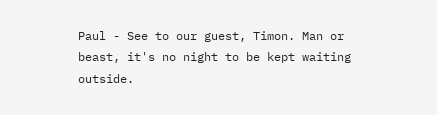Paul - See to our guest, Timon. Man or beast, it's no night to be kept waiting outside.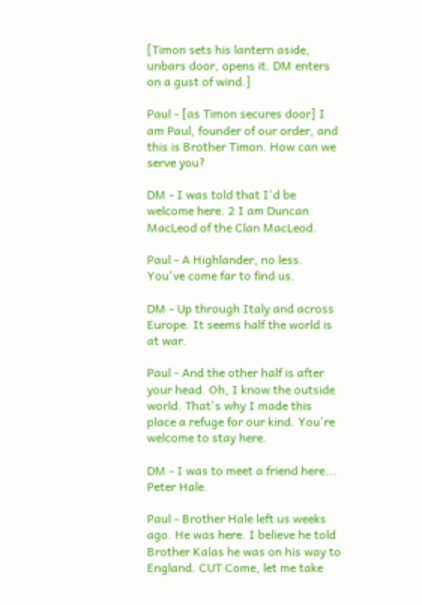[Timon sets his lantern aside, unbars door, opens it. DM enters on a gust of wind.]

Paul - [as Timon secures door] I am Paul, founder of our order, and this is Brother Timon. How can we serve you?

DM - I was told that I'd be welcome here. 2 I am Duncan MacLeod of the Clan MacLeod.

Paul - A Highlander, no less. You've come far to find us.

DM - Up through Italy and across Europe. It seems half the world is at war.

Paul - And the other half is after your head. Oh, I know the outside world. That's why I made this place a refuge for our kind. You're welcome to stay here.

DM - I was to meet a friend here... Peter Hale.

Paul - Brother Hale left us weeks ago. He was here. I believe he told Brother Kalas he was on his way to England. CUT Come, let me take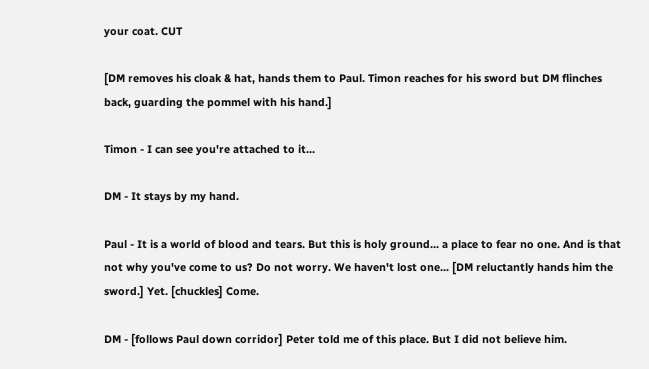your coat. CUT

[DM removes his cloak & hat, hands them to Paul. Timon reaches for his sword but DM flinches back, guarding the pommel with his hand.]

Timon - I can see you're attached to it...

DM - It stays by my hand.

Paul - It is a world of blood and tears. But this is holy ground... a place to fear no one. And is that not why you've come to us? Do not worry. We haven't lost one... [DM reluctantly hands him the sword.] Yet. [chuckles] Come.

DM - [follows Paul down corridor] Peter told me of this place. But I did not believe him.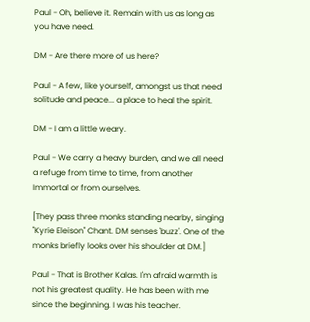Paul - Oh, believe it. Remain with us as long as you have need.

DM - Are there more of us here?

Paul - A few, like yourself, amongst us that need solitude and peace... a place to heal the spirit.

DM - I am a little weary.

Paul - We carry a heavy burden, and we all need a refuge from time to time, from another Immortal or from ourselves.

[They pass three monks standing nearby, singing "Kyrie Eleison" Chant. DM senses 'buzz'. One of the monks briefly looks over his shoulder at DM.]

Paul - That is Brother Kalas. I'm afraid warmth is not his greatest quality. He has been with me since the beginning. I was his teacher.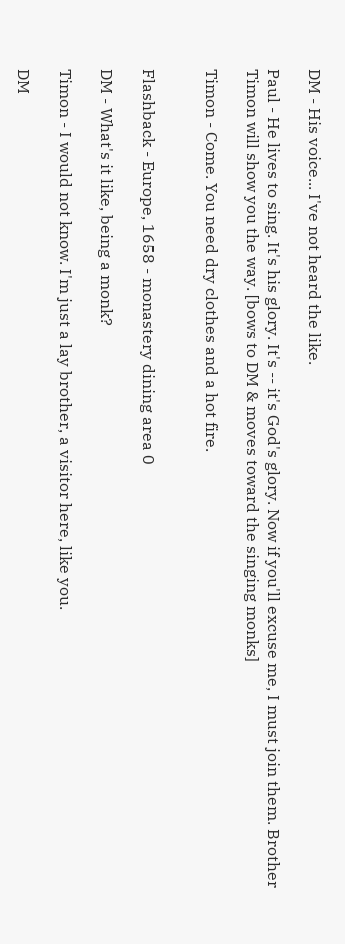DM - His voice... I've not heard the like.

Paul - He lives to sing. It's his glory. It's -- it's God's glory. Now if you'll excuse me, I must join them. Brother Timon will show you the way. [bows to DM & moves toward the singing monks]

Timon - Come. You need dry clothes and a hot fire.


Flashback - Europe, 1658 - monastery dining area 0

DM - What's it like, being a monk?

Timon - I would not know. I'm just a lay brother, a visitor here, like you.

DM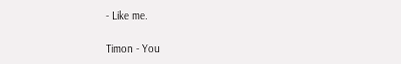- Like me.

Timon - You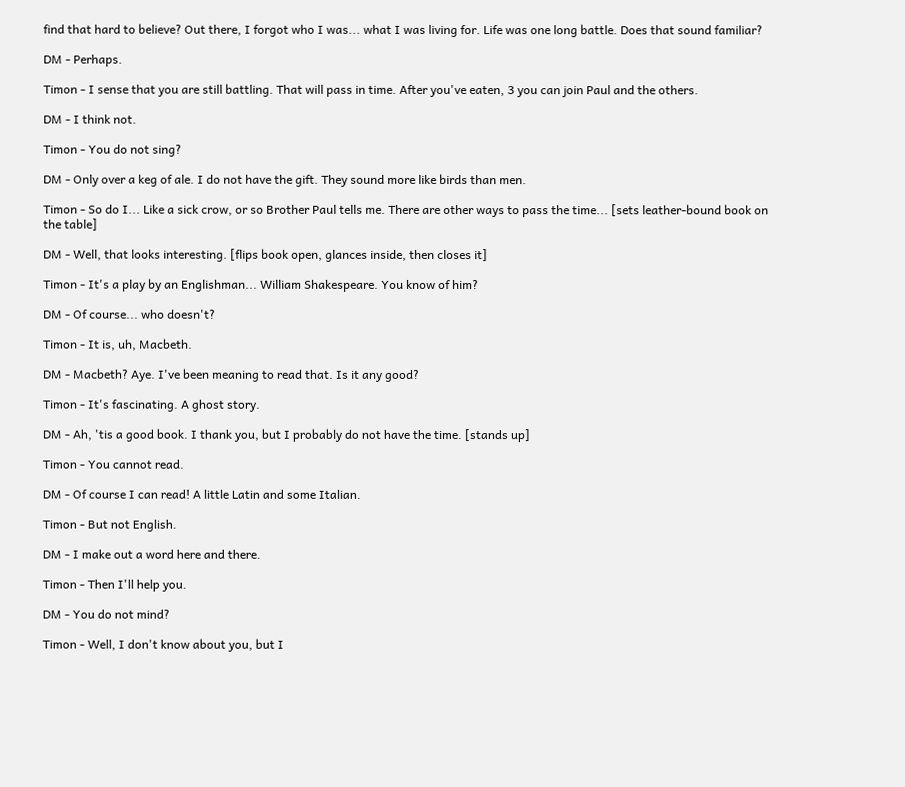find that hard to believe? Out there, I forgot who I was... what I was living for. Life was one long battle. Does that sound familiar?

DM - Perhaps.

Timon - I sense that you are still battling. That will pass in time. After you've eaten, 3 you can join Paul and the others.

DM - I think not.

Timon - You do not sing?

DM - Only over a keg of ale. I do not have the gift. They sound more like birds than men.

Timon - So do I... Like a sick crow, or so Brother Paul tells me. There are other ways to pass the time... [sets leather-bound book on the table]

DM - Well, that looks interesting. [flips book open, glances inside, then closes it]

Timon - It's a play by an Englishman... William Shakespeare. You know of him?

DM - Of course... who doesn't?

Timon - It is, uh, Macbeth.

DM - Macbeth? Aye. I've been meaning to read that. Is it any good?

Timon - It's fascinating. A ghost story.

DM - Ah, 'tis a good book. I thank you, but I probably do not have the time. [stands up]

Timon - You cannot read.

DM - Of course I can read! A little Latin and some Italian.

Timon - But not English.

DM - I make out a word here and there.

Timon - Then I'll help you.

DM - You do not mind?

Timon - Well, I don't know about you, but I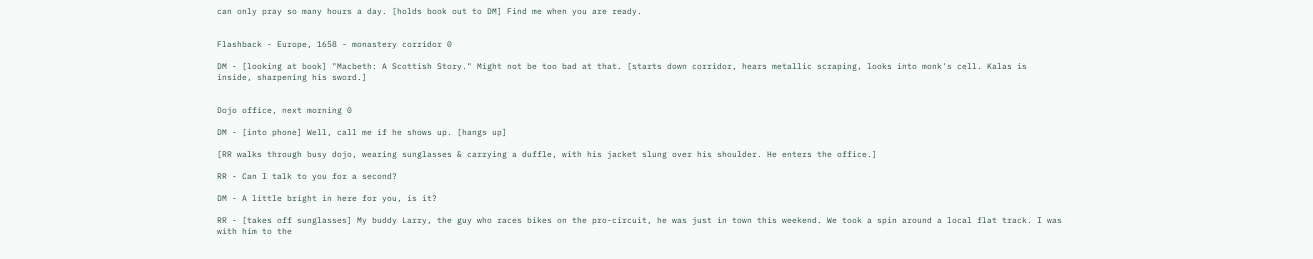can only pray so many hours a day. [holds book out to DM] Find me when you are ready.


Flashback - Europe, 1658 - monastery corridor 0

DM - [looking at book] "Macbeth: A Scottish Story." Might not be too bad at that. [starts down corridor, hears metallic scraping, looks into monk's cell. Kalas is inside, sharpening his sword.]


Dojo office, next morning 0

DM - [into phone] Well, call me if he shows up. [hangs up]

[RR walks through busy dojo, wearing sunglasses & carrying a duffle, with his jacket slung over his shoulder. He enters the office.]

RR - Can I talk to you for a second?

DM - A little bright in here for you, is it?

RR - [takes off sunglasses] My buddy Larry, the guy who races bikes on the pro-circuit, he was just in town this weekend. We took a spin around a local flat track. I was with him to the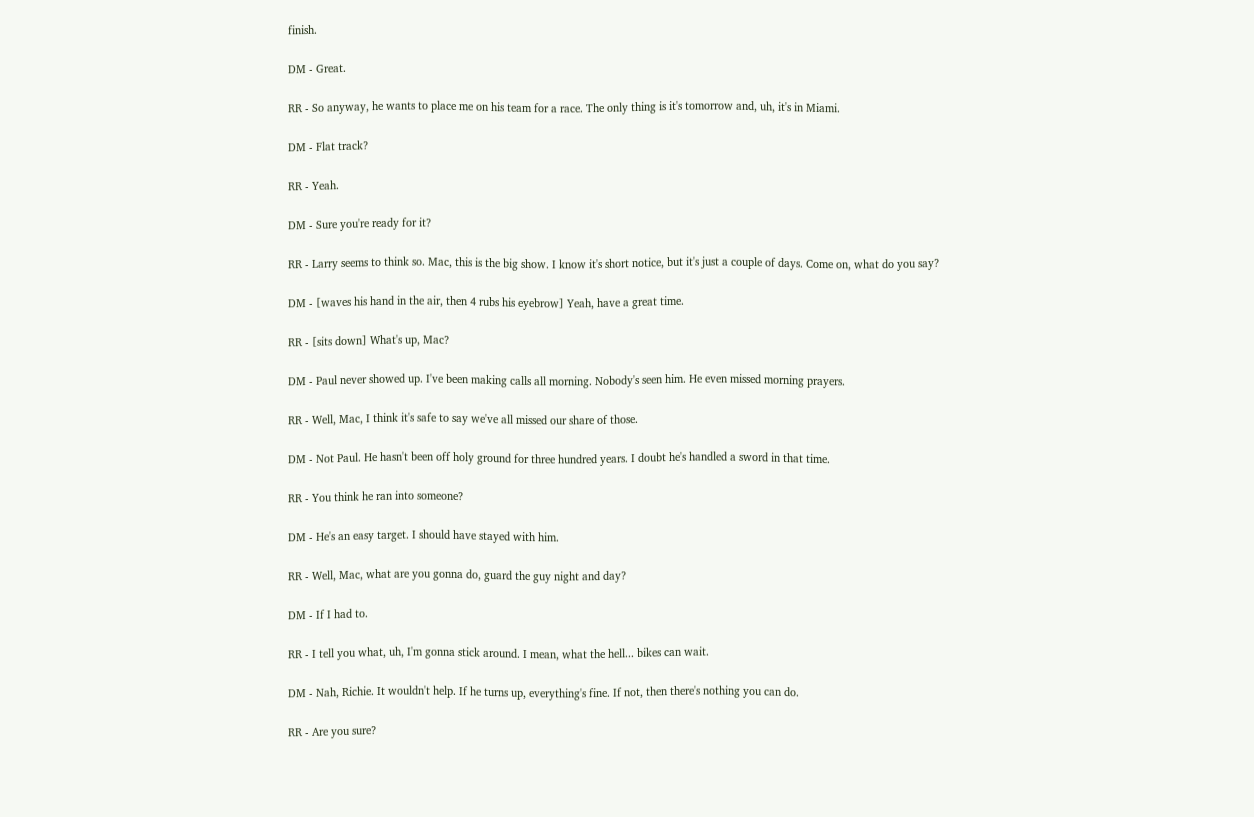finish.

DM - Great.

RR - So anyway, he wants to place me on his team for a race. The only thing is it's tomorrow and, uh, it's in Miami.

DM - Flat track?

RR - Yeah.

DM - Sure you're ready for it?

RR - Larry seems to think so. Mac, this is the big show. I know it's short notice, but it's just a couple of days. Come on, what do you say?

DM - [waves his hand in the air, then 4 rubs his eyebrow] Yeah, have a great time.

RR - [sits down] What's up, Mac?

DM - Paul never showed up. I've been making calls all morning. Nobody's seen him. He even missed morning prayers.

RR - Well, Mac, I think it's safe to say we've all missed our share of those.

DM - Not Paul. He hasn't been off holy ground for three hundred years. I doubt he's handled a sword in that time.

RR - You think he ran into someone?

DM - He's an easy target. I should have stayed with him.

RR - Well, Mac, what are you gonna do, guard the guy night and day?

DM - If I had to.

RR - I tell you what, uh, I'm gonna stick around. I mean, what the hell... bikes can wait.

DM - Nah, Richie. It wouldn't help. If he turns up, everything's fine. If not, then there's nothing you can do.

RR - Are you sure?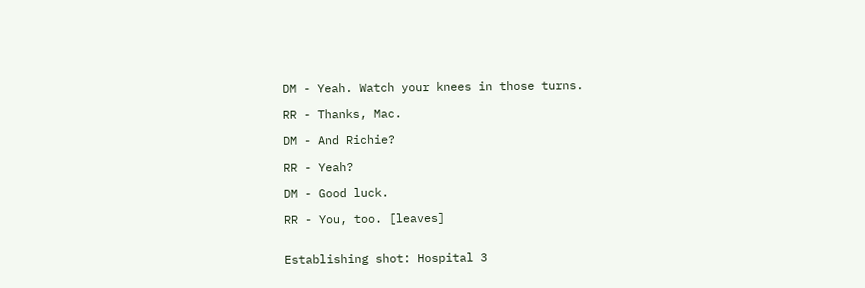DM - Yeah. Watch your knees in those turns.

RR - Thanks, Mac.

DM - And Richie?

RR - Yeah?

DM - Good luck.

RR - You, too. [leaves]


Establishing shot: Hospital 3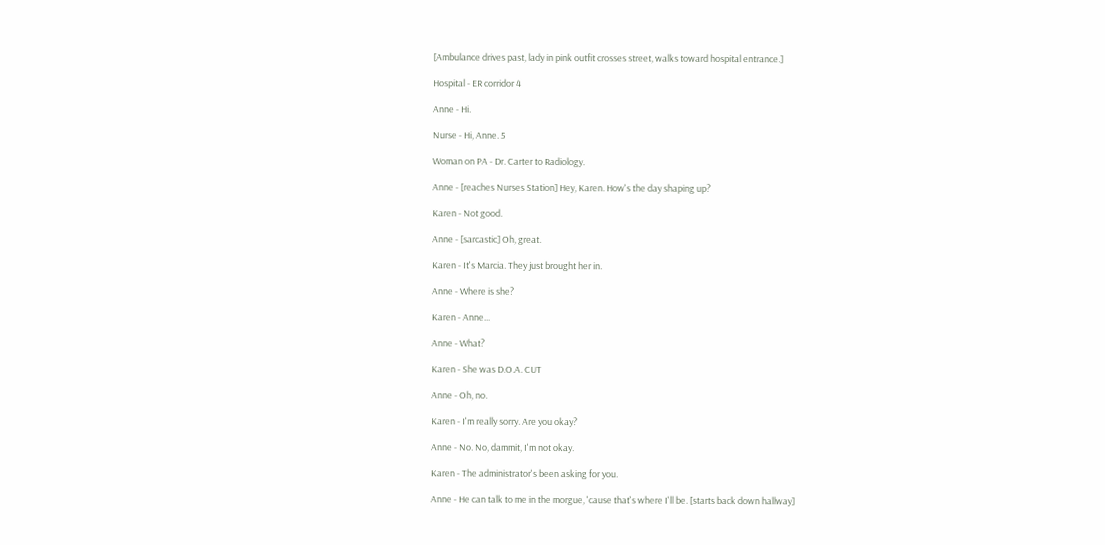[Ambulance drives past, lady in pink outfit crosses street, walks toward hospital entrance.]

Hospital - ER corridor 4

Anne - Hi.

Nurse - Hi, Anne. 5

Woman on PA - Dr. Carter to Radiology.

Anne - [reaches Nurses Station] Hey, Karen. How's the day shaping up?

Karen - Not good.

Anne - [sarcastic] Oh, great.

Karen - It's Marcia. They just brought her in.

Anne - Where is she?

Karen - Anne...

Anne - What?

Karen - She was D.O.A. CUT

Anne - Oh, no.

Karen - I'm really sorry. Are you okay?

Anne - No. No, dammit, I'm not okay.

Karen - The administrator's been asking for you.

Anne - He can talk to me in the morgue, 'cause that's where I'll be. [starts back down hallway]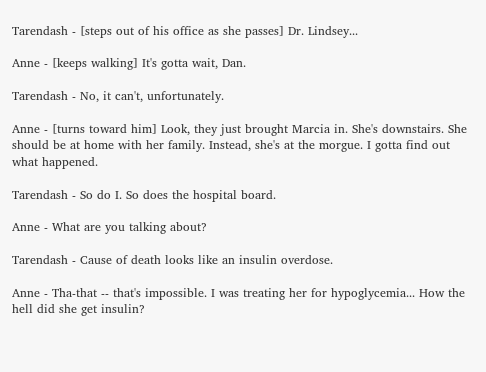Tarendash - [steps out of his office as she passes] Dr. Lindsey...

Anne - [keeps walking] It's gotta wait, Dan.

Tarendash - No, it can't, unfortunately.

Anne - [turns toward him] Look, they just brought Marcia in. She's downstairs. She should be at home with her family. Instead, she's at the morgue. I gotta find out what happened.

Tarendash - So do I. So does the hospital board.

Anne - What are you talking about?

Tarendash - Cause of death looks like an insulin overdose.

Anne - Tha-that -- that's impossible. I was treating her for hypoglycemia... How the hell did she get insulin?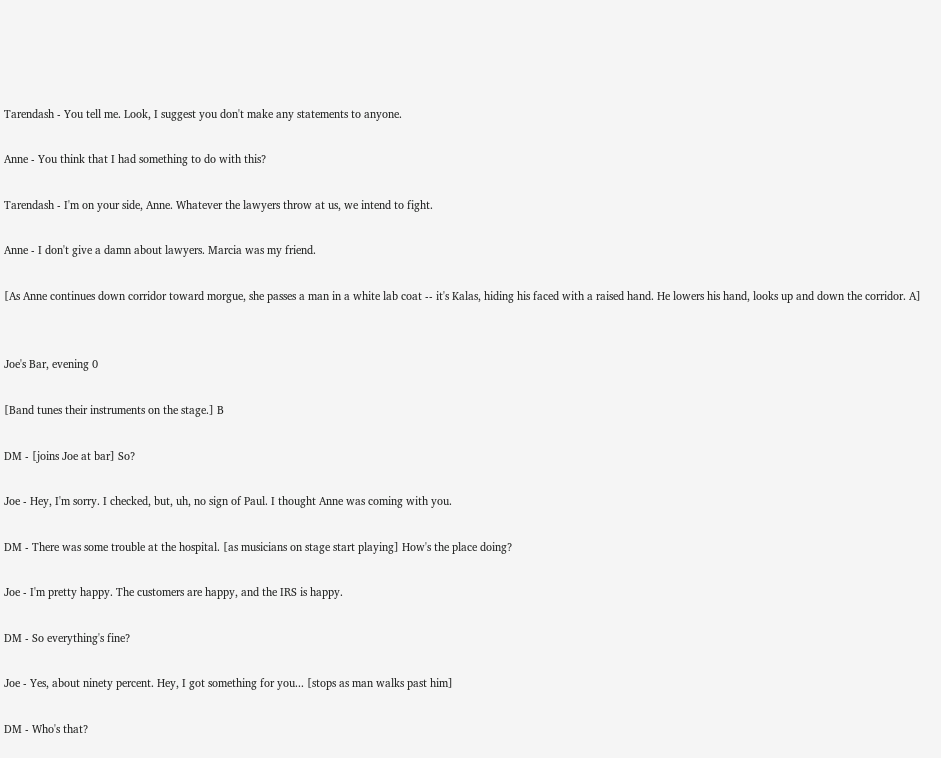Tarendash - You tell me. Look, I suggest you don't make any statements to anyone.

Anne - You think that I had something to do with this?

Tarendash - I'm on your side, Anne. Whatever the lawyers throw at us, we intend to fight.

Anne - I don't give a damn about lawyers. Marcia was my friend.

[As Anne continues down corridor toward morgue, she passes a man in a white lab coat -- it's Kalas, hiding his faced with a raised hand. He lowers his hand, looks up and down the corridor. A]


Joe's Bar, evening 0

[Band tunes their instruments on the stage.] B

DM - [joins Joe at bar] So?

Joe - Hey, I'm sorry. I checked, but, uh, no sign of Paul. I thought Anne was coming with you.

DM - There was some trouble at the hospital. [as musicians on stage start playing] How's the place doing?

Joe - I'm pretty happy. The customers are happy, and the IRS is happy.

DM - So everything's fine?

Joe - Yes, about ninety percent. Hey, I got something for you... [stops as man walks past him]

DM - Who's that?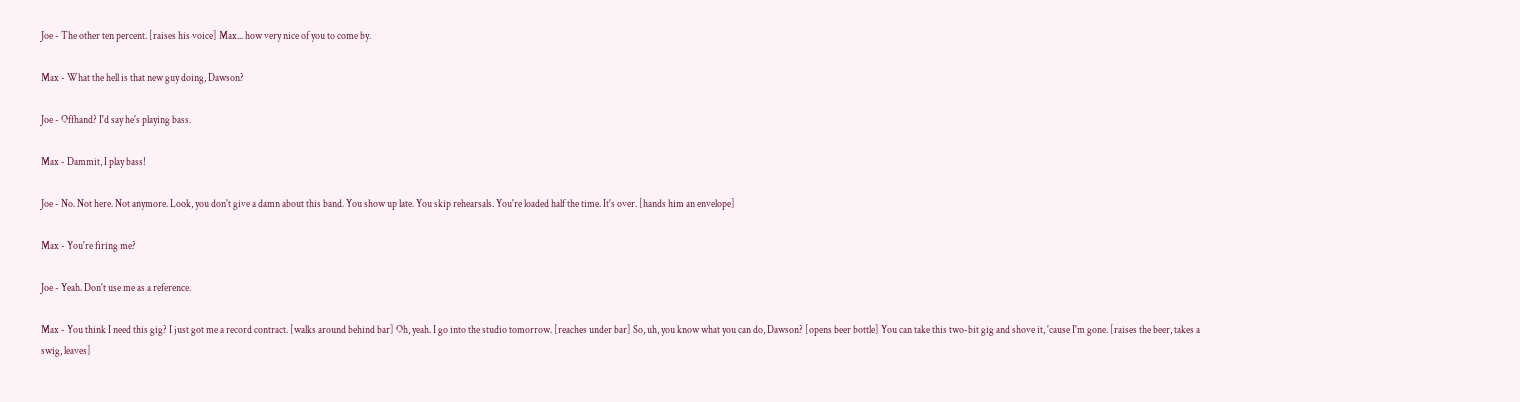Joe - The other ten percent. [raises his voice] Max... how very nice of you to come by.

Max - What the hell is that new guy doing, Dawson?

Joe - Offhand? I'd say he's playing bass.

Max - Dammit, I play bass!

Joe - No. Not here. Not anymore. Look, you don't give a damn about this band. You show up late. You skip rehearsals. You're loaded half the time. It's over. [hands him an envelope]

Max - You're firing me?

Joe - Yeah. Don't use me as a reference.

Max - You think I need this gig? I just got me a record contract. [walks around behind bar] Oh, yeah. I go into the studio tomorrow. [reaches under bar] So, uh, you know what you can do, Dawson? [opens beer bottle] You can take this two-bit gig and shove it, 'cause I'm gone. [raises the beer, takes a swig, leaves]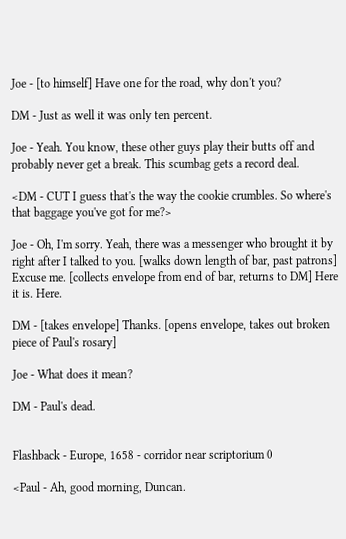Joe - [to himself] Have one for the road, why don't you?

DM - Just as well it was only ten percent.

Joe - Yeah. You know, these other guys play their butts off and probably never get a break. This scumbag gets a record deal.

<DM - CUT I guess that's the way the cookie crumbles. So where's that baggage you've got for me?>

Joe - Oh, I'm sorry. Yeah, there was a messenger who brought it by right after I talked to you. [walks down length of bar, past patrons] Excuse me. [collects envelope from end of bar, returns to DM] Here it is. Here.

DM - [takes envelope] Thanks. [opens envelope, takes out broken piece of Paul's rosary]

Joe - What does it mean?

DM - Paul's dead.


Flashback - Europe, 1658 - corridor near scriptorium 0

<Paul - Ah, good morning, Duncan.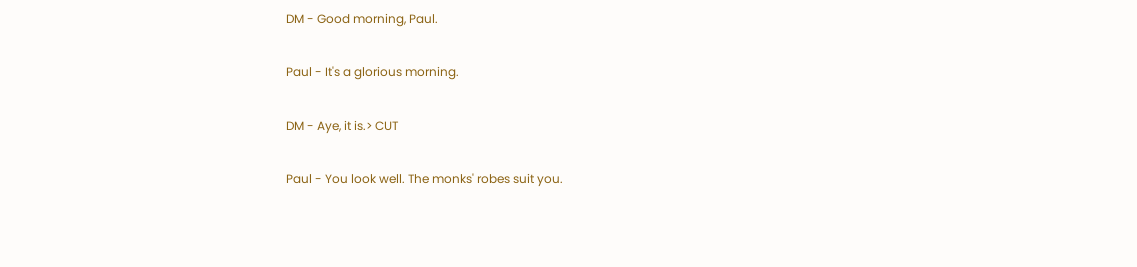DM - Good morning, Paul.

Paul - It's a glorious morning.

DM - Aye, it is.> CUT

Paul - You look well. The monks' robes suit you.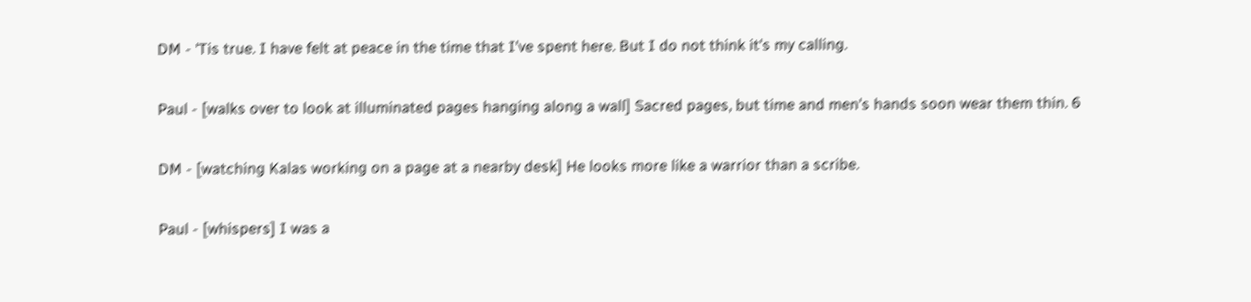DM - 'Tis true. I have felt at peace in the time that I've spent here. But I do not think it's my calling.

Paul - [walks over to look at illuminated pages hanging along a wall] Sacred pages, but time and men's hands soon wear them thin. 6

DM - [watching Kalas working on a page at a nearby desk] He looks more like a warrior than a scribe.

Paul - [whispers] I was a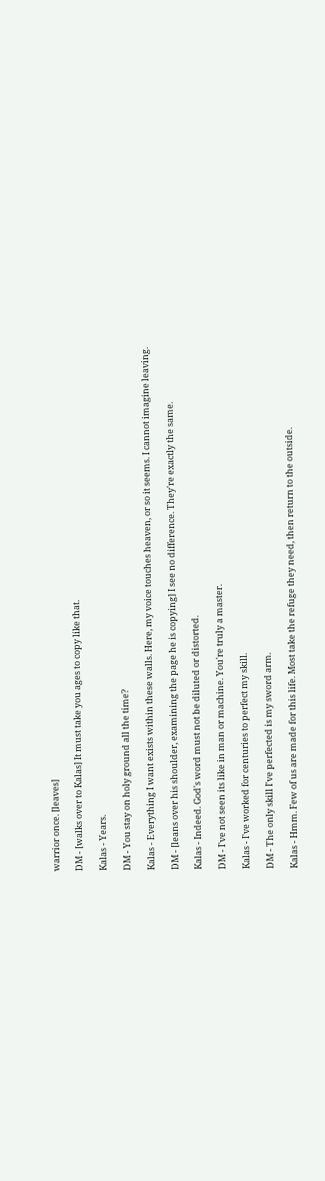warrior once. [leaves]

DM - [walks over to Kalas] It must take you ages to copy like that.

Kalas - Years.

DM - You stay on holy ground all the time?

Kalas - Everything I want exists within these walls. Here, my voice touches heaven, or so it seems. I cannot imagine leaving.

DM - [leans over his shoulder, examining the page he is copying] I see no difference. They're exactly the same.

Kalas - Indeed. God's word must not be diluted or distorted.

DM - I've not seen its like in man or machine. You're truly a master.

Kalas - I've worked for centuries to perfect my skill.

DM - The only skill I've perfected is my sword arm.

Kalas - Hmm. Few of us are made for this life. Most take the refuge they need, then return to the outside.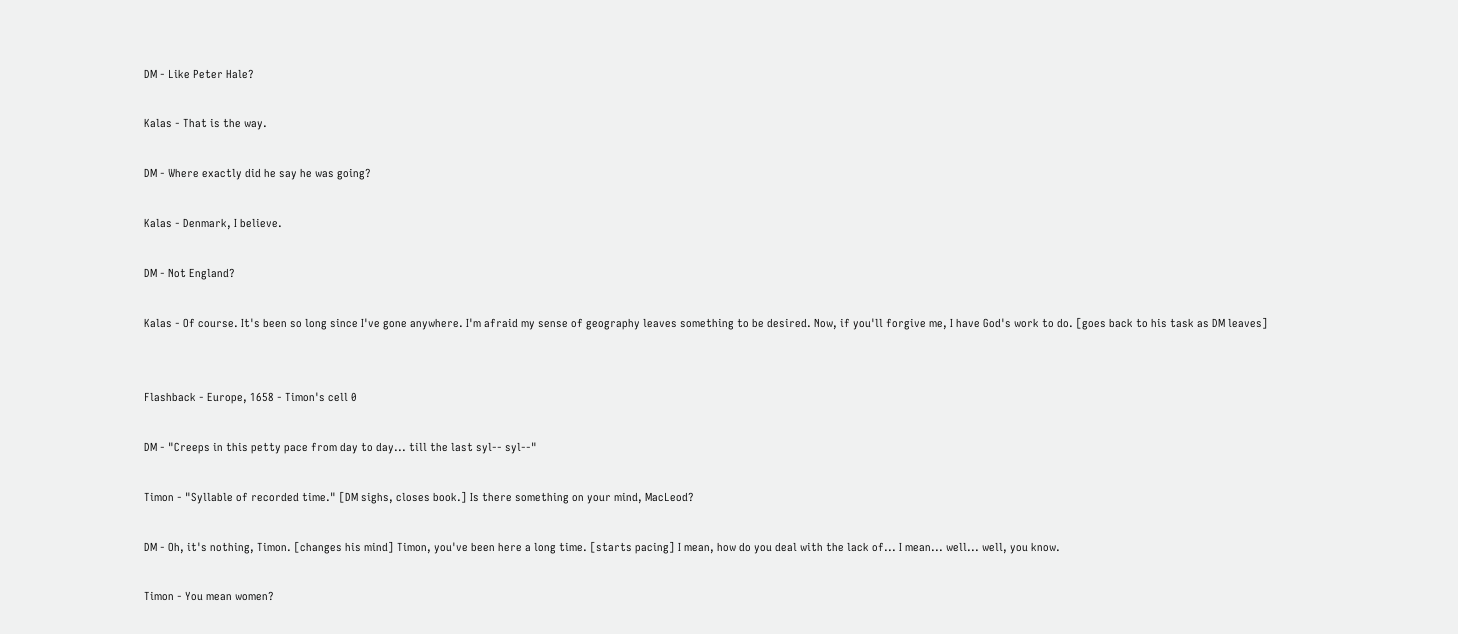DM - Like Peter Hale?

Kalas - That is the way.

DM - Where exactly did he say he was going?

Kalas - Denmark, I believe.

DM - Not England?

Kalas - Of course. It's been so long since I've gone anywhere. I'm afraid my sense of geography leaves something to be desired. Now, if you'll forgive me, I have God's work to do. [goes back to his task as DM leaves]


Flashback - Europe, 1658 - Timon's cell 0

DM - "Creeps in this petty pace from day to day... till the last syl-- syl--"

Timon - "Syllable of recorded time." [DM sighs, closes book.] Is there something on your mind, MacLeod?

DM - Oh, it's nothing, Timon. [changes his mind] Timon, you've been here a long time. [starts pacing] I mean, how do you deal with the lack of... I mean... well... well, you know.

Timon - You mean women?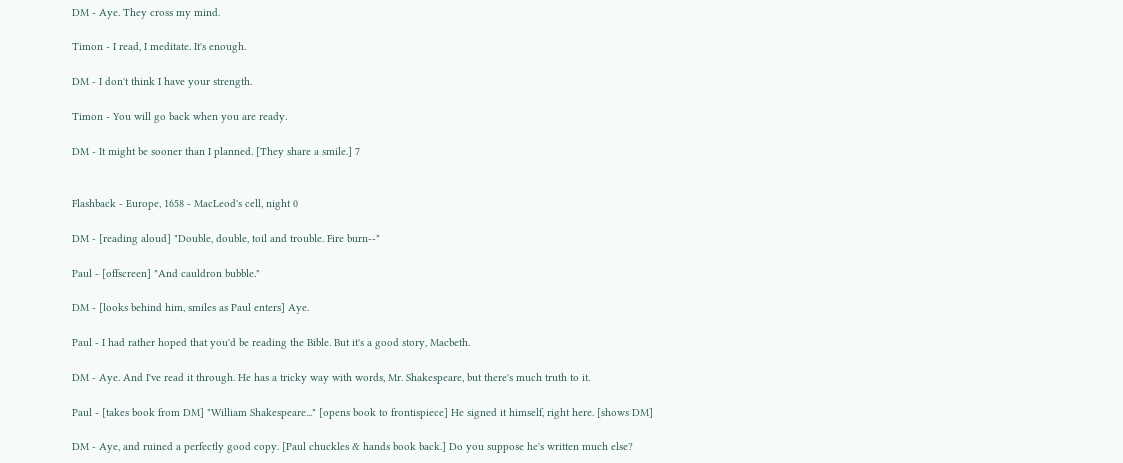DM - Aye. They cross my mind.

Timon - I read, I meditate. It's enough.

DM - I don't think I have your strength.

Timon - You will go back when you are ready.

DM - It might be sooner than I planned. [They share a smile.] 7


Flashback - Europe, 1658 - MacLeod's cell, night 0

DM - [reading aloud] "Double, double, toil and trouble. Fire burn--"

Paul - [offscreen] "And cauldron bubble."

DM - [looks behind him, smiles as Paul enters] Aye.

Paul - I had rather hoped that you'd be reading the Bible. But it's a good story, Macbeth.

DM - Aye. And I've read it through. He has a tricky way with words, Mr. Shakespeare, but there's much truth to it.

Paul - [takes book from DM] "William Shakespeare..." [opens book to frontispiece] He signed it himself, right here. [shows DM]

DM - Aye, and ruined a perfectly good copy. [Paul chuckles & hands book back.] Do you suppose he's written much else?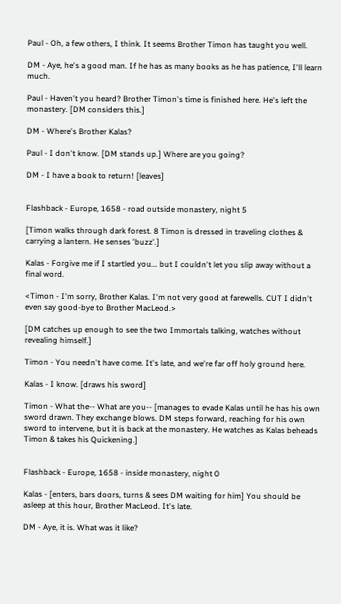Paul - Oh, a few others, I think. It seems Brother Timon has taught you well.

DM - Aye, he's a good man. If he has as many books as he has patience, I'll learn much.

Paul - Haven't you heard? Brother Timon's time is finished here. He's left the monastery. [DM considers this.]

DM - Where's Brother Kalas?

Paul - I don't know. [DM stands up.] Where are you going?

DM - I have a book to return! [leaves]


Flashback - Europe, 1658 - road outside monastery, night 5

[Timon walks through dark forest. 8 Timon is dressed in traveling clothes & carrying a lantern. He senses 'buzz'.]

Kalas - Forgive me if I startled you... but I couldn't let you slip away without a final word.

<Timon - I'm sorry, Brother Kalas. I'm not very good at farewells. CUT I didn't even say good-bye to Brother MacLeod.>

[DM catches up enough to see the two Immortals talking, watches without revealing himself.]

Timon - You needn't have come. It's late, and we're far off holy ground here.

Kalas - I know. [draws his sword]

Timon - What the-- What are you-- [manages to evade Kalas until he has his own sword drawn. They exchange blows. DM steps forward, reaching for his own sword to intervene, but it is back at the monastery. He watches as Kalas beheads Timon & takes his Quickening.]


Flashback - Europe, 1658 - inside monastery, night 0

Kalas - [enters, bars doors, turns & sees DM waiting for him] You should be asleep at this hour, Brother MacLeod. It's late.

DM - Aye, it is. What was it like?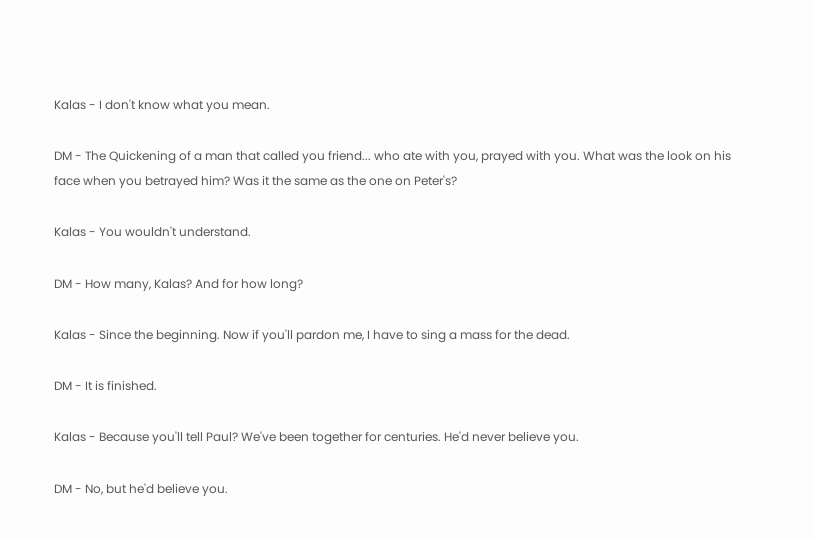Kalas - I don't know what you mean.

DM - The Quickening of a man that called you friend... who ate with you, prayed with you. What was the look on his face when you betrayed him? Was it the same as the one on Peter's?

Kalas - You wouldn't understand.

DM - How many, Kalas? And for how long?

Kalas - Since the beginning. Now if you'll pardon me, I have to sing a mass for the dead.

DM - It is finished.

Kalas - Because you'll tell Paul? We've been together for centuries. He'd never believe you.

DM - No, but he'd believe you.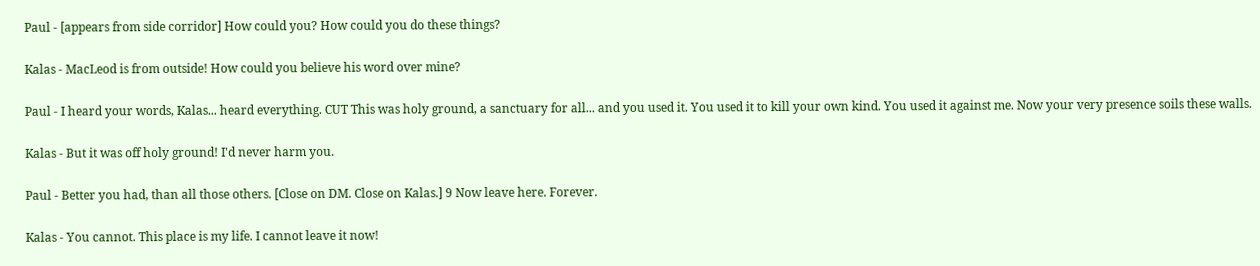Paul - [appears from side corridor] How could you? How could you do these things?

Kalas - MacLeod is from outside! How could you believe his word over mine?

Paul - I heard your words, Kalas... heard everything. CUT This was holy ground, a sanctuary for all... and you used it. You used it to kill your own kind. You used it against me. Now your very presence soils these walls.

Kalas - But it was off holy ground! I'd never harm you.

Paul - Better you had, than all those others. [Close on DM. Close on Kalas.] 9 Now leave here. Forever.

Kalas - You cannot. This place is my life. I cannot leave it now!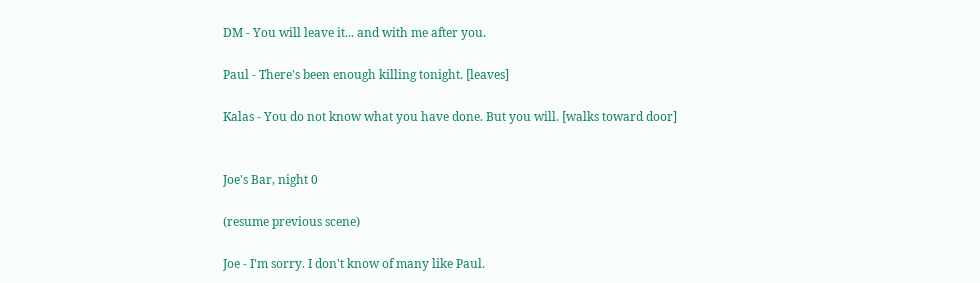DM - You will leave it... and with me after you.

Paul - There's been enough killing tonight. [leaves]

Kalas - You do not know what you have done. But you will. [walks toward door]


Joe's Bar, night 0

(resume previous scene)

Joe - I'm sorry. I don't know of many like Paul.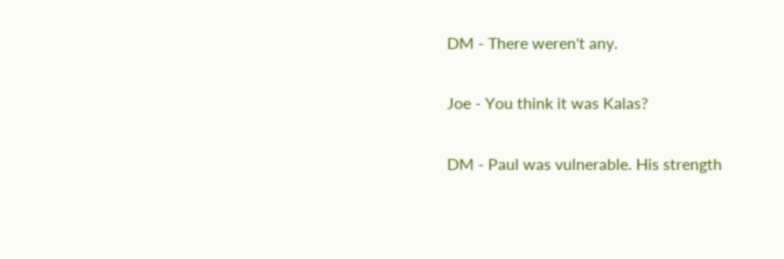DM - There weren't any.

Joe - You think it was Kalas?

DM - Paul was vulnerable. His strength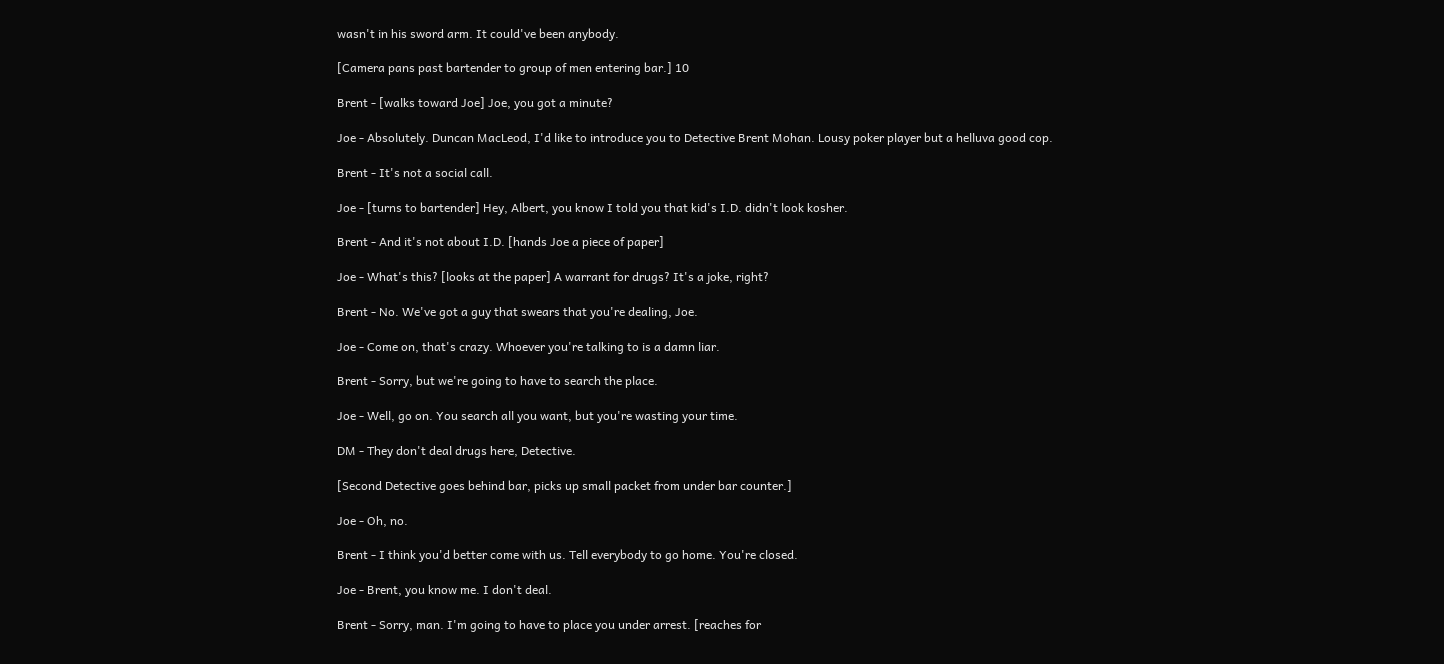wasn't in his sword arm. It could've been anybody.

[Camera pans past bartender to group of men entering bar.] 10

Brent - [walks toward Joe] Joe, you got a minute?

Joe - Absolutely. Duncan MacLeod, I'd like to introduce you to Detective Brent Mohan. Lousy poker player but a helluva good cop.

Brent - It's not a social call.

Joe - [turns to bartender] Hey, Albert, you know I told you that kid's I.D. didn't look kosher.

Brent - And it's not about I.D. [hands Joe a piece of paper]

Joe - What's this? [looks at the paper] A warrant for drugs? It's a joke, right?

Brent - No. We've got a guy that swears that you're dealing, Joe.

Joe - Come on, that's crazy. Whoever you're talking to is a damn liar.

Brent - Sorry, but we're going to have to search the place.

Joe - Well, go on. You search all you want, but you're wasting your time.

DM - They don't deal drugs here, Detective.

[Second Detective goes behind bar, picks up small packet from under bar counter.]

Joe - Oh, no.

Brent - I think you'd better come with us. Tell everybody to go home. You're closed.

Joe - Brent, you know me. I don't deal.

Brent - Sorry, man. I'm going to have to place you under arrest. [reaches for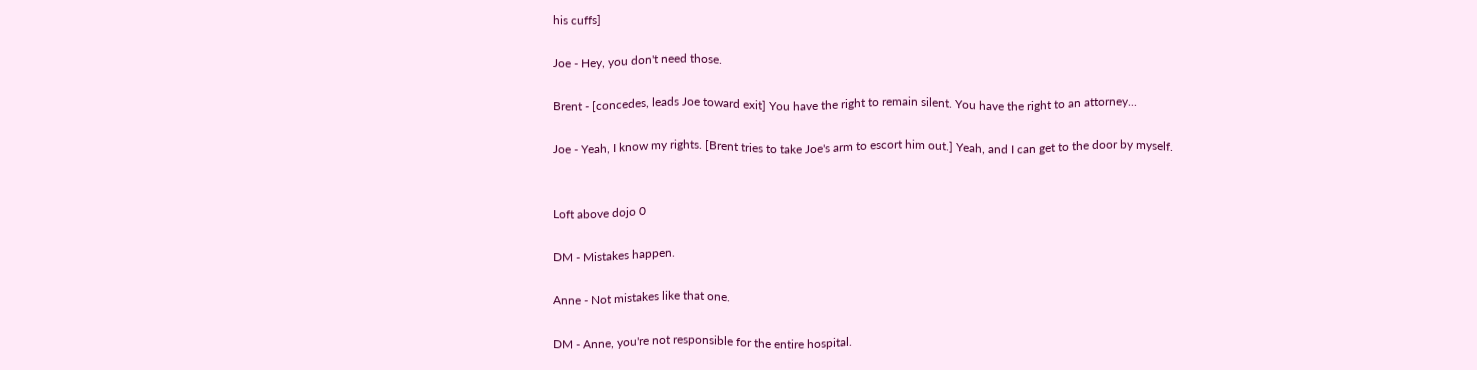his cuffs]

Joe - Hey, you don't need those.

Brent - [concedes, leads Joe toward exit] You have the right to remain silent. You have the right to an attorney...

Joe - Yeah, I know my rights. [Brent tries to take Joe's arm to escort him out.] Yeah, and I can get to the door by myself.


Loft above dojo 0

DM - Mistakes happen.

Anne - Not mistakes like that one.

DM - Anne, you're not responsible for the entire hospital.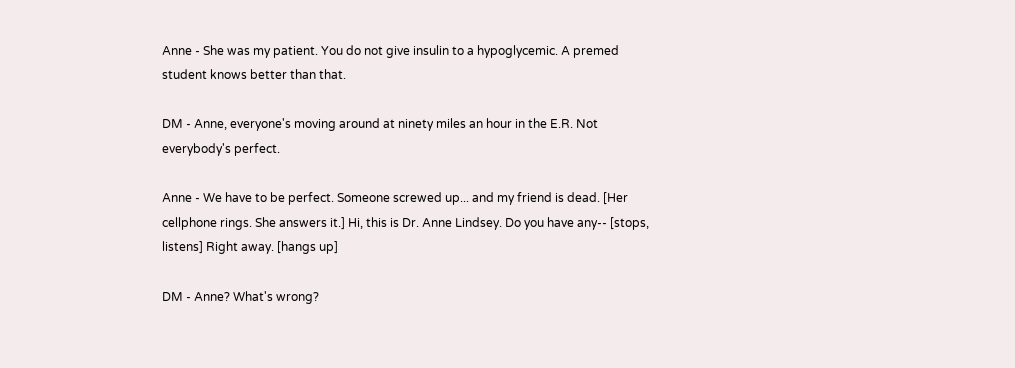Anne - She was my patient. You do not give insulin to a hypoglycemic. A premed student knows better than that.

DM - Anne, everyone's moving around at ninety miles an hour in the E.R. Not everybody's perfect.

Anne - We have to be perfect. Someone screwed up... and my friend is dead. [Her cellphone rings. She answers it.] Hi, this is Dr. Anne Lindsey. Do you have any-- [stops, listens] Right away. [hangs up]

DM - Anne? What's wrong?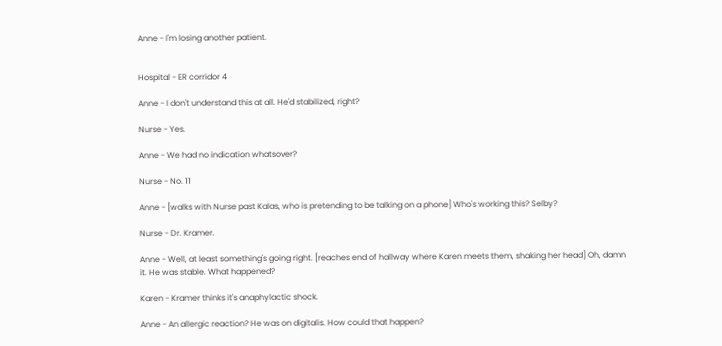Anne - I'm losing another patient.


Hospital - ER corridor 4

Anne - I don't understand this at all. He'd stabilized, right?

Nurse - Yes.

Anne - We had no indication whatsover?

Nurse - No. 11

Anne - [walks with Nurse past Kalas, who is pretending to be talking on a phone] Who's working this? Selby?

Nurse - Dr. Kramer.

Anne - Well, at least something's going right. [reaches end of hallway where Karen meets them, shaking her head] Oh, damn it. He was stable. What happened?

Karen - Kramer thinks it's anaphylactic shock.

Anne - An allergic reaction? He was on digitalis. How could that happen?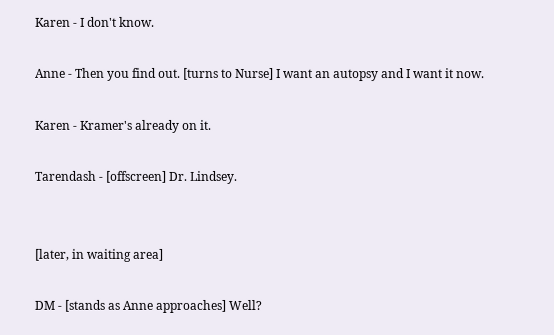Karen - I don't know.

Anne - Then you find out. [turns to Nurse] I want an autopsy and I want it now.

Karen - Kramer's already on it.

Tarendash - [offscreen] Dr. Lindsey.


[later, in waiting area]

DM - [stands as Anne approaches] Well?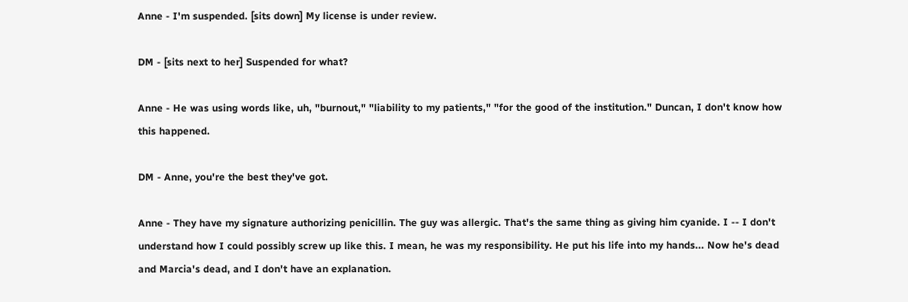Anne - I'm suspended. [sits down] My license is under review.

DM - [sits next to her] Suspended for what?

Anne - He was using words like, uh, "burnout," "liability to my patients," "for the good of the institution." Duncan, I don't know how this happened.

DM - Anne, you're the best they've got.

Anne - They have my signature authorizing penicillin. The guy was allergic. That's the same thing as giving him cyanide. I -- I don't understand how I could possibly screw up like this. I mean, he was my responsibility. He put his life into my hands... Now he's dead and Marcia's dead, and I don't have an explanation.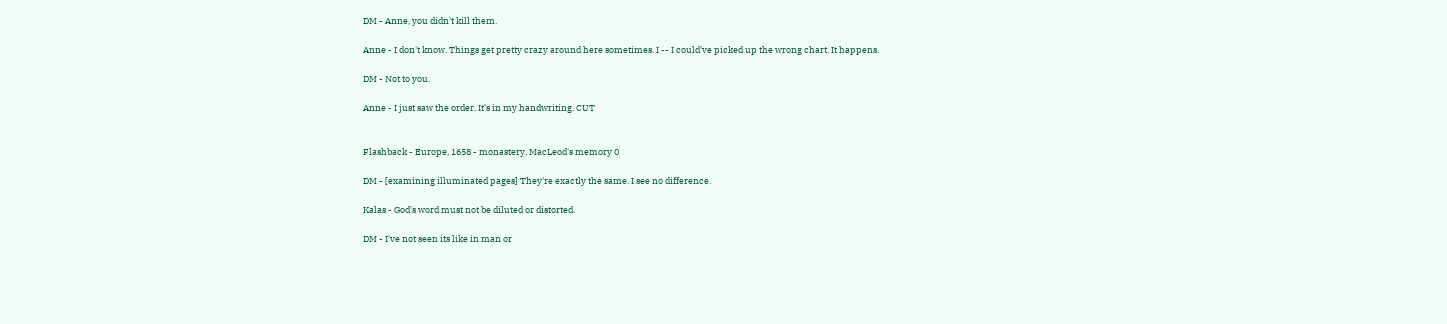DM - Anne, you didn't kill them.

Anne - I don't know. Things get pretty crazy around here sometimes. I -- I could've picked up the wrong chart. It happens.

DM - Not to you.

Anne - I just saw the order. It's in my handwriting. CUT


Flashback - Europe, 1658 - monastery, MacLeod's memory 0

DM - [examining illuminated pages] They're exactly the same. I see no difference.

Kalas - God's word must not be diluted or distorted.

DM - I've not seen its like in man or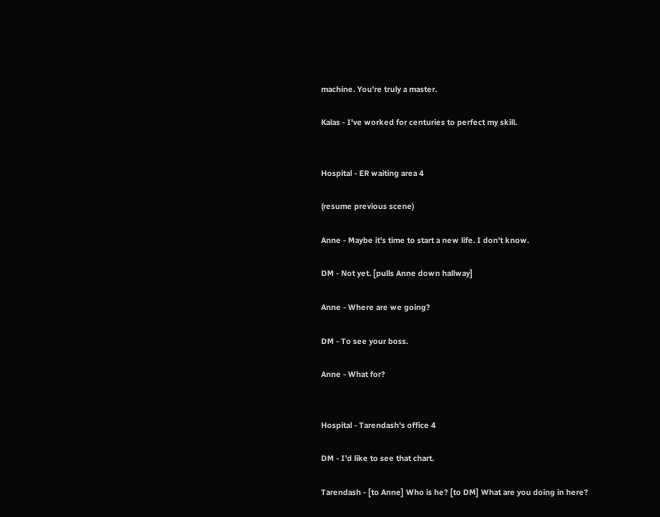machine. You're truly a master.

Kalas - I've worked for centuries to perfect my skill.


Hospital - ER waiting area 4

(resume previous scene)

Anne - Maybe it's time to start a new life. I don't know.

DM - Not yet. [pulls Anne down hallway]

Anne - Where are we going?

DM - To see your boss.

Anne - What for?


Hospital - Tarendash's office 4

DM - I'd like to see that chart.

Tarendash - [to Anne] Who is he? [to DM] What are you doing in here?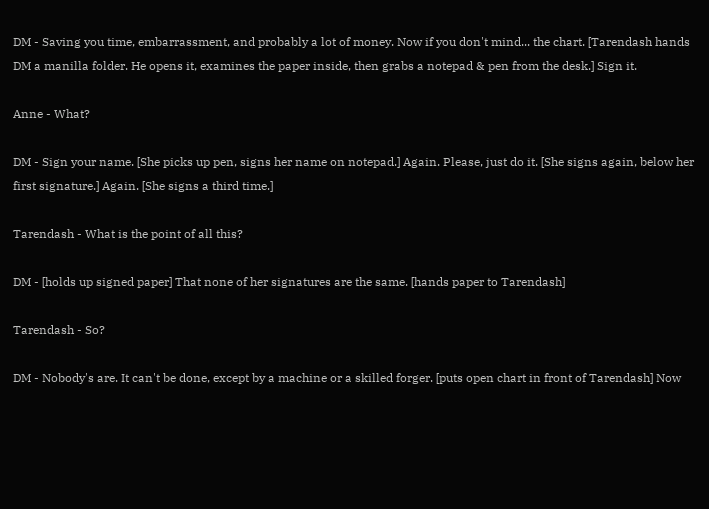DM - Saving you time, embarrassment, and probably a lot of money. Now if you don't mind... the chart. [Tarendash hands DM a manilla folder. He opens it, examines the paper inside, then grabs a notepad & pen from the desk.] Sign it.

Anne - What?

DM - Sign your name. [She picks up pen, signs her name on notepad.] Again. Please, just do it. [She signs again, below her first signature.] Again. [She signs a third time.]

Tarendash - What is the point of all this?

DM - [holds up signed paper] That none of her signatures are the same. [hands paper to Tarendash]

Tarendash - So?

DM - Nobody's are. It can't be done, except by a machine or a skilled forger. [puts open chart in front of Tarendash] Now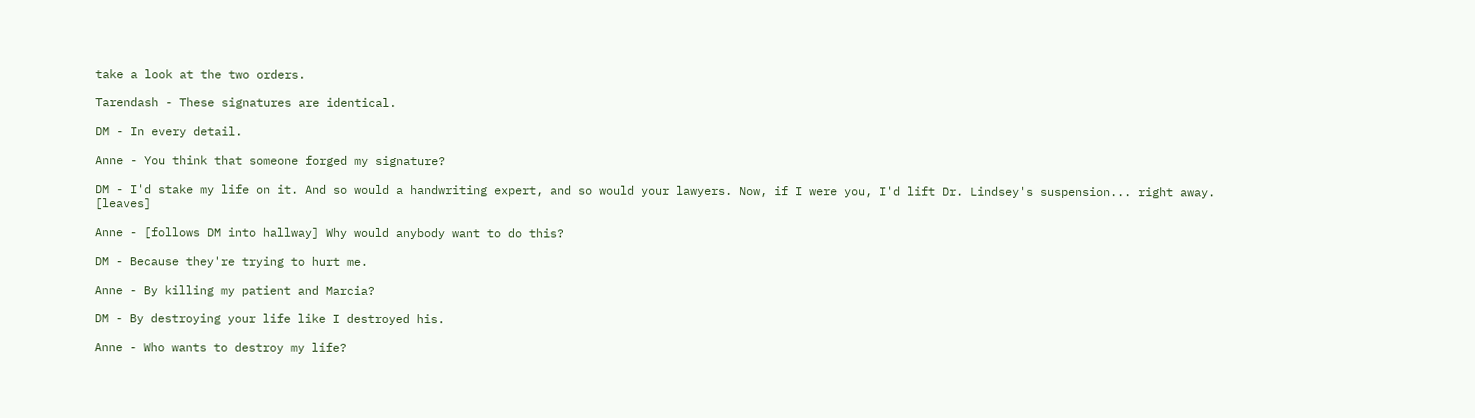take a look at the two orders.

Tarendash - These signatures are identical.

DM - In every detail.

Anne - You think that someone forged my signature?

DM - I'd stake my life on it. And so would a handwriting expert, and so would your lawyers. Now, if I were you, I'd lift Dr. Lindsey's suspension... right away. [leaves]

Anne - [follows DM into hallway] Why would anybody want to do this?

DM - Because they're trying to hurt me.

Anne - By killing my patient and Marcia?

DM - By destroying your life like I destroyed his.

Anne - Who wants to destroy my life?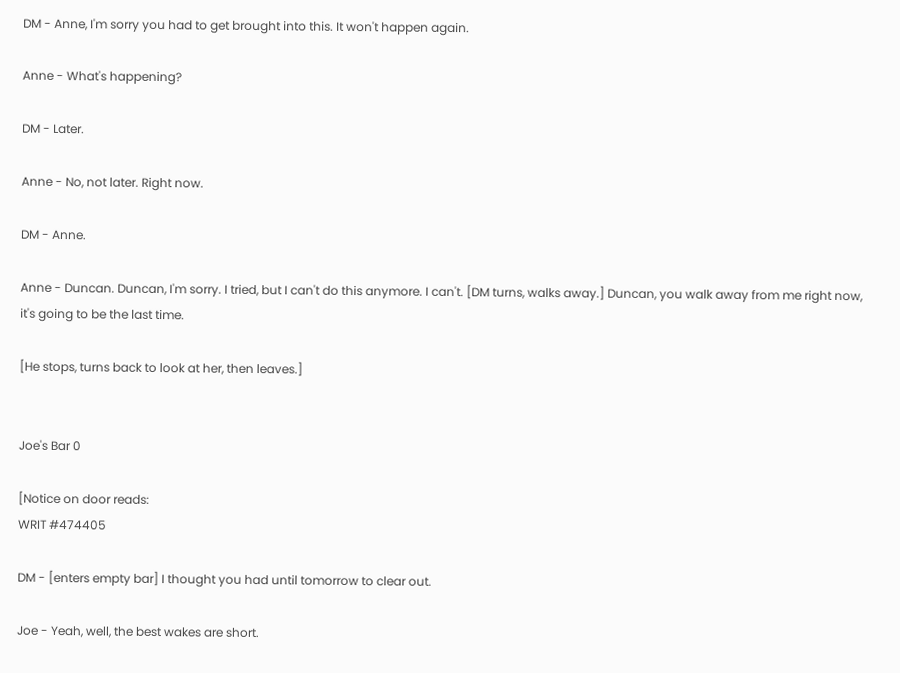DM - Anne, I'm sorry you had to get brought into this. It won't happen again.

Anne - What's happening?

DM - Later.

Anne - No, not later. Right now.

DM - Anne.

Anne - Duncan. Duncan, I'm sorry. I tried, but I can't do this anymore. I can't. [DM turns, walks away.] Duncan, you walk away from me right now, it's going to be the last time.

[He stops, turns back to look at her, then leaves.]


Joe's Bar 0

[Notice on door reads:
WRIT #474405

DM - [enters empty bar] I thought you had until tomorrow to clear out.

Joe - Yeah, well, the best wakes are short.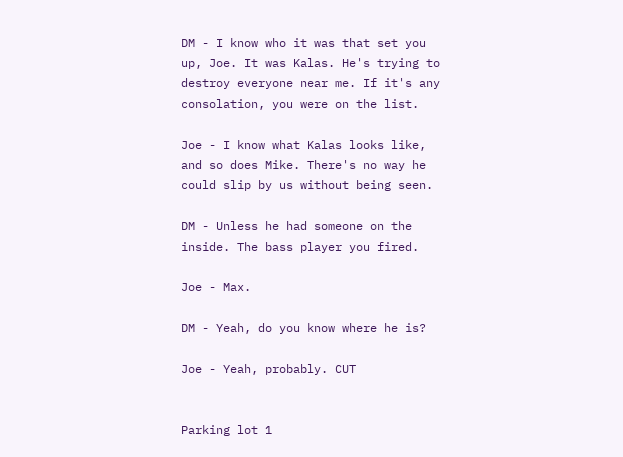DM - I know who it was that set you up, Joe. It was Kalas. He's trying to destroy everyone near me. If it's any consolation, you were on the list.

Joe - I know what Kalas looks like, and so does Mike. There's no way he could slip by us without being seen.

DM - Unless he had someone on the inside. The bass player you fired.

Joe - Max.

DM - Yeah, do you know where he is?

Joe - Yeah, probably. CUT


Parking lot 1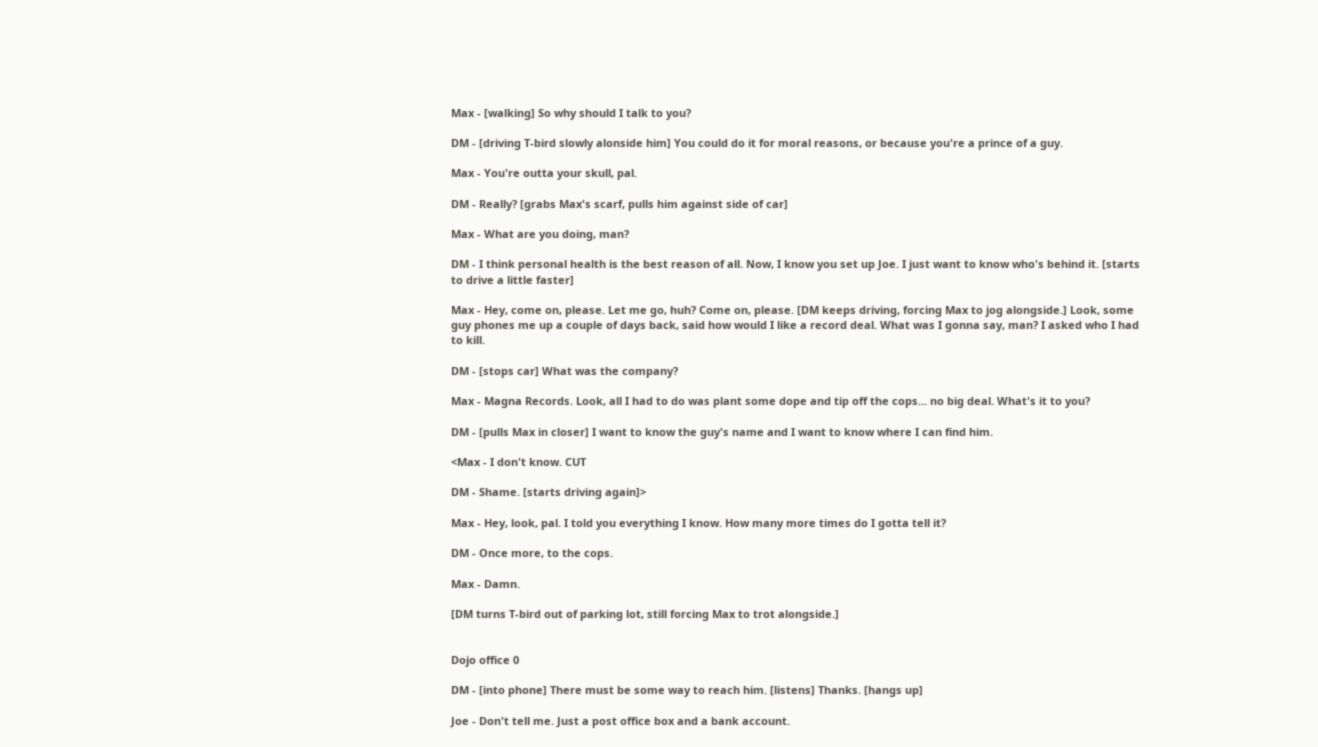Max - [walking] So why should I talk to you?

DM - [driving T-bird slowly alonside him] You could do it for moral reasons, or because you're a prince of a guy.

Max - You're outta your skull, pal.

DM - Really? [grabs Max's scarf, pulls him against side of car]

Max - What are you doing, man?

DM - I think personal health is the best reason of all. Now, I know you set up Joe. I just want to know who's behind it. [starts to drive a little faster]

Max - Hey, come on, please. Let me go, huh? Come on, please. [DM keeps driving, forcing Max to jog alongside.] Look, some guy phones me up a couple of days back, said how would I like a record deal. What was I gonna say, man? I asked who I had to kill.

DM - [stops car] What was the company?

Max - Magna Records. Look, all I had to do was plant some dope and tip off the cops... no big deal. What's it to you?

DM - [pulls Max in closer] I want to know the guy's name and I want to know where I can find him.

<Max - I don't know. CUT

DM - Shame. [starts driving again]>

Max - Hey, look, pal. I told you everything I know. How many more times do I gotta tell it?

DM - Once more, to the cops.

Max - Damn.

[DM turns T-bird out of parking lot, still forcing Max to trot alongside.]


Dojo office 0

DM - [into phone] There must be some way to reach him. [listens] Thanks. [hangs up]

Joe - Don't tell me. Just a post office box and a bank account.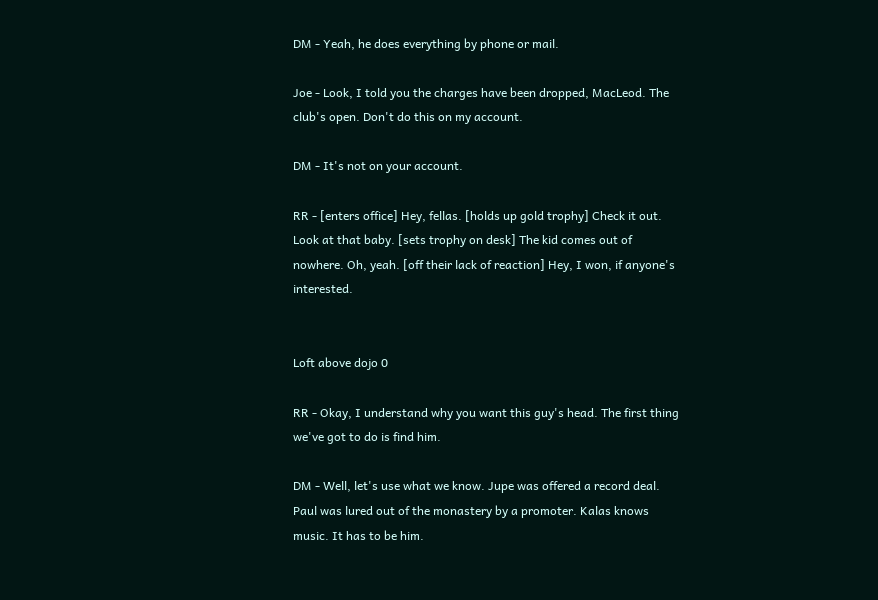DM - Yeah, he does everything by phone or mail.

Joe - Look, I told you the charges have been dropped, MacLeod. The club's open. Don't do this on my account.

DM - It's not on your account.

RR - [enters office] Hey, fellas. [holds up gold trophy] Check it out. Look at that baby. [sets trophy on desk] The kid comes out of nowhere. Oh, yeah. [off their lack of reaction] Hey, I won, if anyone's interested.


Loft above dojo 0

RR - Okay, I understand why you want this guy's head. The first thing we've got to do is find him.

DM - Well, let's use what we know. Jupe was offered a record deal. Paul was lured out of the monastery by a promoter. Kalas knows music. It has to be him.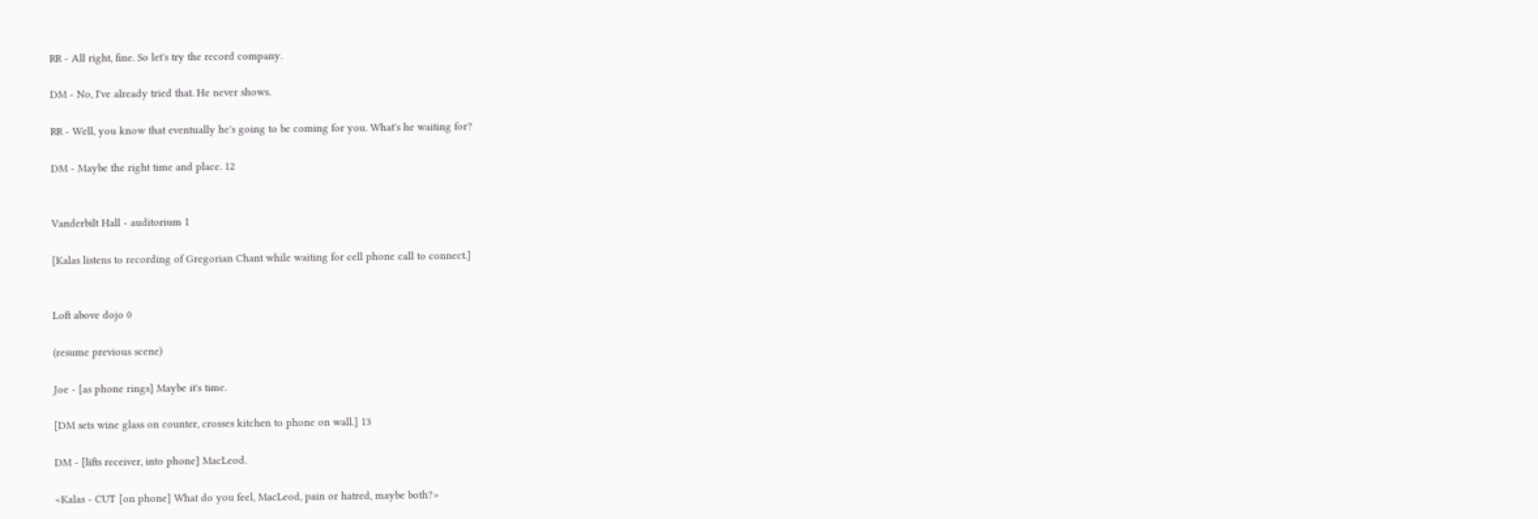RR - All right, fine. So let's try the record company.

DM - No, I've already tried that. He never shows.

RR - Well, you know that eventually he's going to be coming for you. What's he waiting for?

DM - Maybe the right time and place. 12


Vanderbilt Hall - auditorium 1

[Kalas listens to recording of Gregorian Chant while waiting for cell phone call to connect.]


Loft above dojo 0

(resume previous scene)

Joe - [as phone rings] Maybe it's time.

[DM sets wine glass on counter, crosses kitchen to phone on wall.] 13

DM - [lifts receiver, into phone] MacLeod.

<Kalas - CUT [on phone] What do you feel, MacLeod, pain or hatred, maybe both?>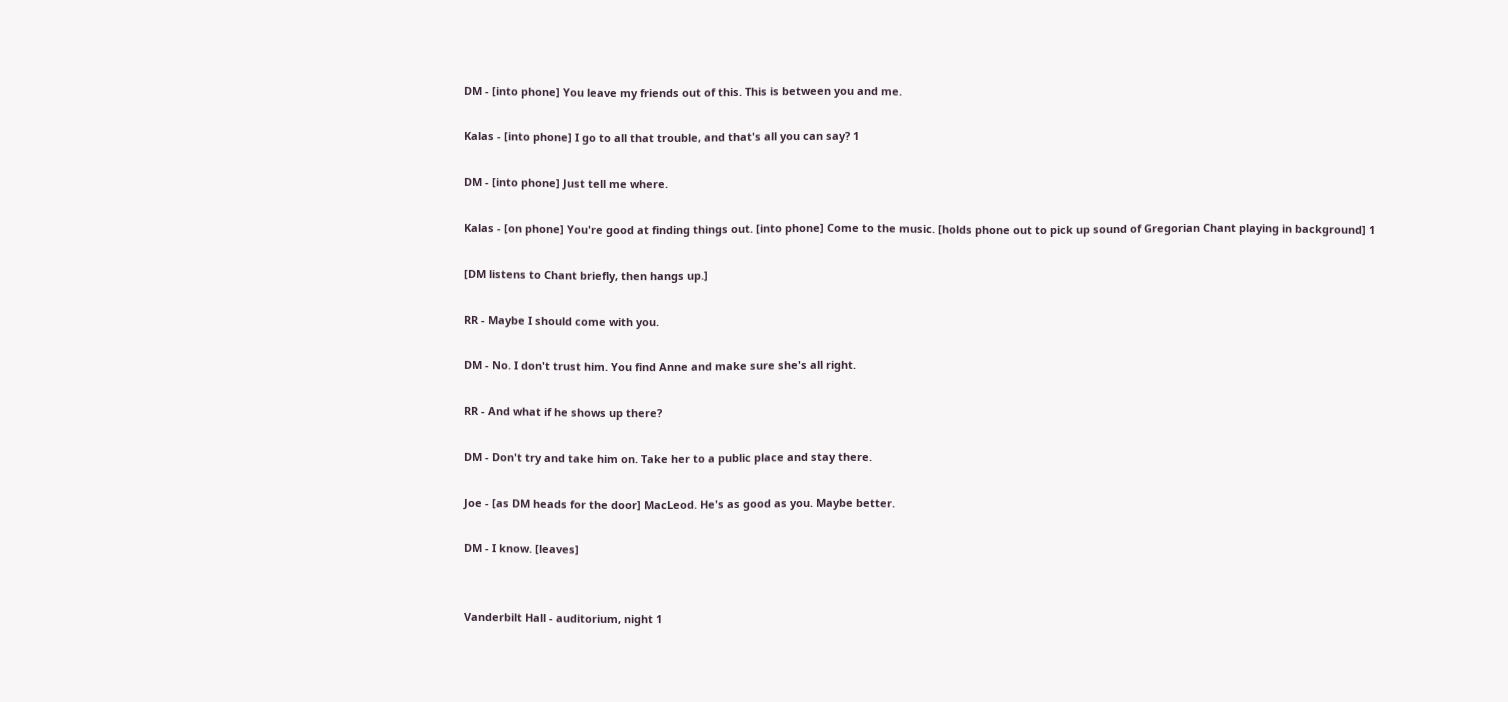DM - [into phone] You leave my friends out of this. This is between you and me.

Kalas - [into phone] I go to all that trouble, and that's all you can say? 1

DM - [into phone] Just tell me where.

Kalas - [on phone] You're good at finding things out. [into phone] Come to the music. [holds phone out to pick up sound of Gregorian Chant playing in background] 1

[DM listens to Chant briefly, then hangs up.]

RR - Maybe I should come with you.

DM - No. I don't trust him. You find Anne and make sure she's all right.

RR - And what if he shows up there?

DM - Don't try and take him on. Take her to a public place and stay there.

Joe - [as DM heads for the door] MacLeod. He's as good as you. Maybe better.

DM - I know. [leaves]


Vanderbilt Hall - auditorium, night 1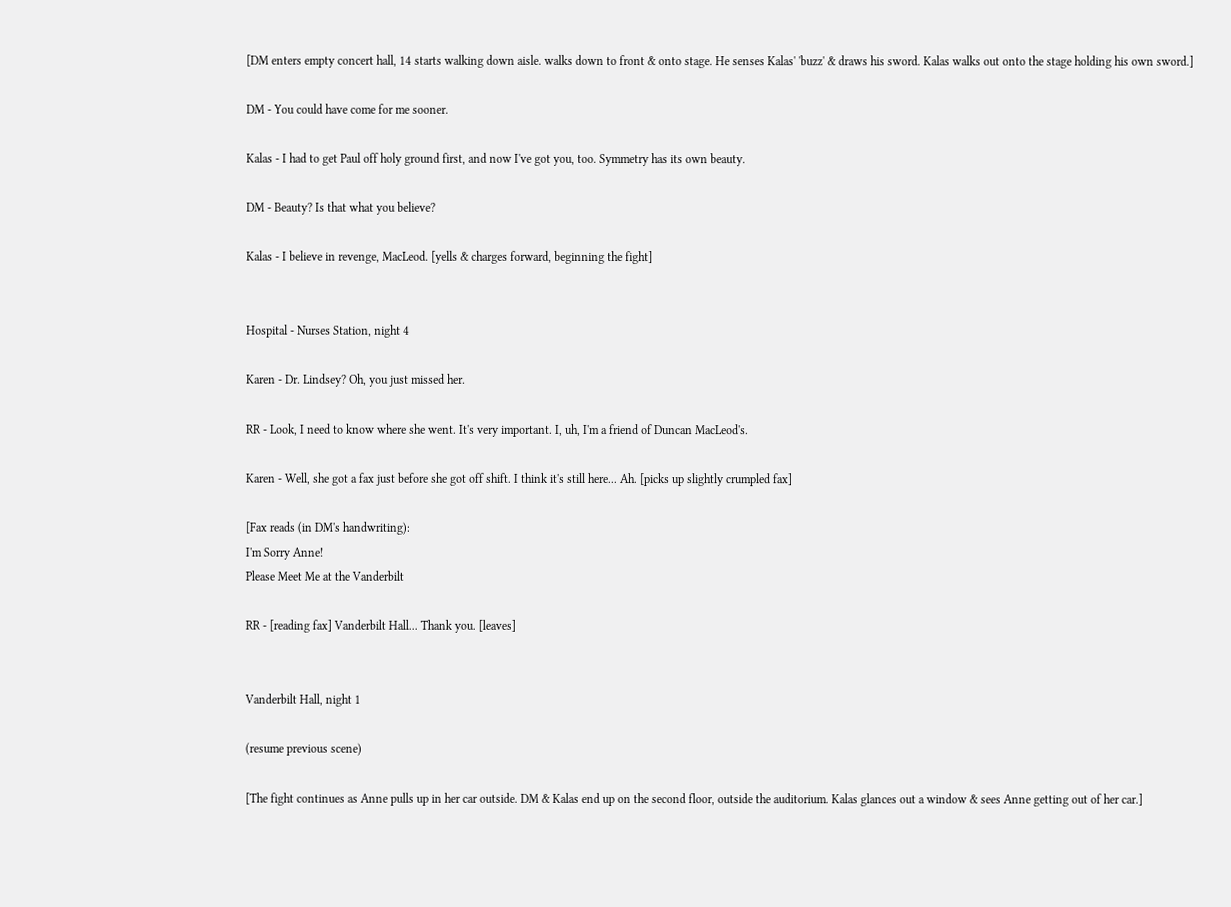[DM enters empty concert hall, 14 starts walking down aisle. walks down to front & onto stage. He senses Kalas' 'buzz' & draws his sword. Kalas walks out onto the stage holding his own sword.]

DM - You could have come for me sooner.

Kalas - I had to get Paul off holy ground first, and now I've got you, too. Symmetry has its own beauty.

DM - Beauty? Is that what you believe?

Kalas - I believe in revenge, MacLeod. [yells & charges forward, beginning the fight]


Hospital - Nurses Station, night 4

Karen - Dr. Lindsey? Oh, you just missed her.

RR - Look, I need to know where she went. It's very important. I, uh, I'm a friend of Duncan MacLeod's.

Karen - Well, she got a fax just before she got off shift. I think it's still here... Ah. [picks up slightly crumpled fax]

[Fax reads (in DM's handwriting):
I'm Sorry Anne!
Please Meet Me at the Vanderbilt

RR - [reading fax] Vanderbilt Hall... Thank you. [leaves]


Vanderbilt Hall, night 1

(resume previous scene)

[The fight continues as Anne pulls up in her car outside. DM & Kalas end up on the second floor, outside the auditorium. Kalas glances out a window & sees Anne getting out of her car.]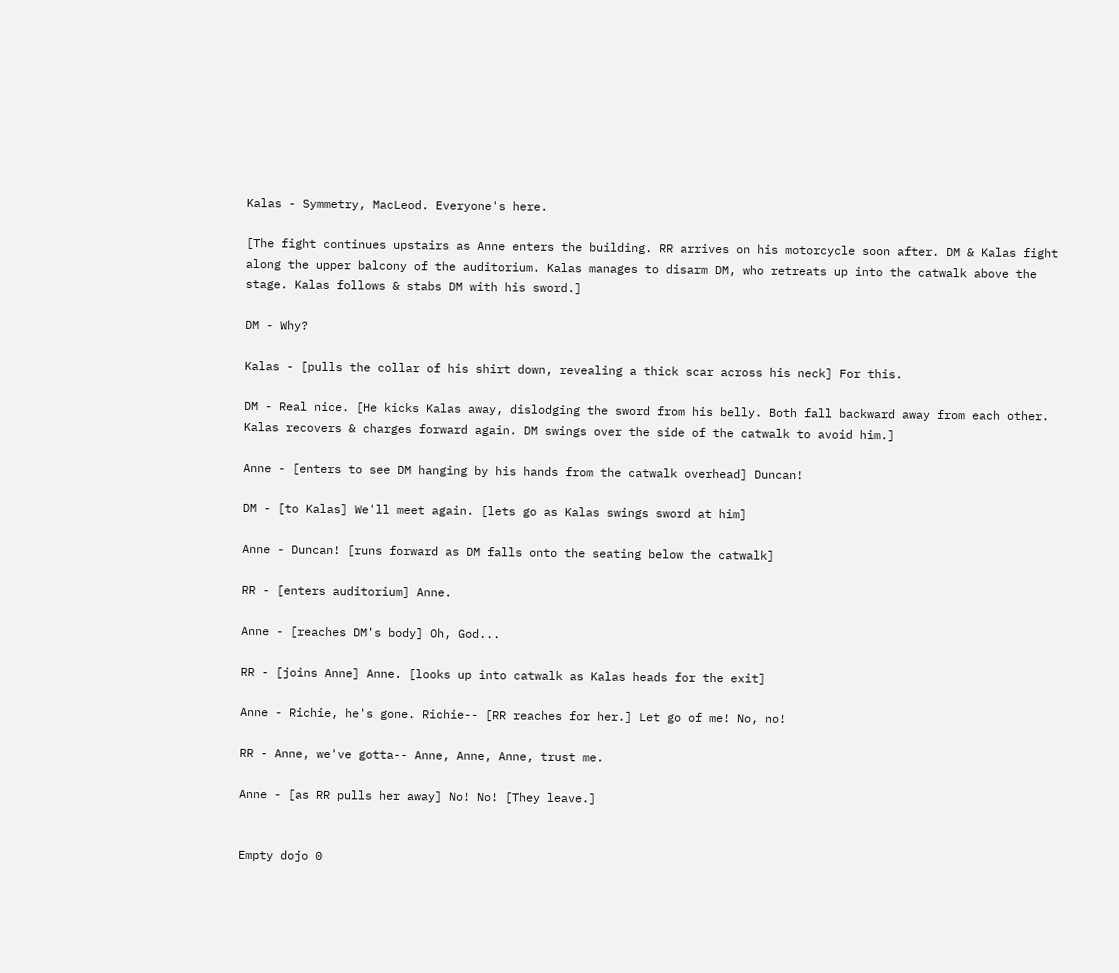Kalas - Symmetry, MacLeod. Everyone's here.

[The fight continues upstairs as Anne enters the building. RR arrives on his motorcycle soon after. DM & Kalas fight along the upper balcony of the auditorium. Kalas manages to disarm DM, who retreats up into the catwalk above the stage. Kalas follows & stabs DM with his sword.]

DM - Why?

Kalas - [pulls the collar of his shirt down, revealing a thick scar across his neck] For this.

DM - Real nice. [He kicks Kalas away, dislodging the sword from his belly. Both fall backward away from each other. Kalas recovers & charges forward again. DM swings over the side of the catwalk to avoid him.]

Anne - [enters to see DM hanging by his hands from the catwalk overhead] Duncan!

DM - [to Kalas] We'll meet again. [lets go as Kalas swings sword at him]

Anne - Duncan! [runs forward as DM falls onto the seating below the catwalk]

RR - [enters auditorium] Anne.

Anne - [reaches DM's body] Oh, God...

RR - [joins Anne] Anne. [looks up into catwalk as Kalas heads for the exit]

Anne - Richie, he's gone. Richie-- [RR reaches for her.] Let go of me! No, no!

RR - Anne, we've gotta-- Anne, Anne, Anne, trust me.

Anne - [as RR pulls her away] No! No! [They leave.]


Empty dojo 0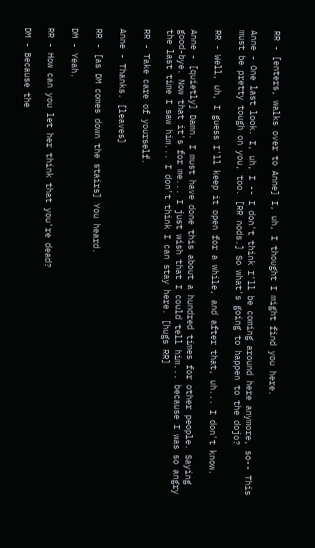RR - [enters, walks over to Anne] I, uh, I thought I might find you here.

Anne - One last look. I, uh, I -- I don't think I'll be coming around here anymore, so-- This must be pretty tough on you, too. [RR nods.] So what's going to happen to the dojo?

RR - Well, uh, I guess I'll keep it open for a while, and after that, uh... I don't know.

Anne - [quietly] Damn. I must have done this about a hundred times for other people. Saying good-bye. Now that it's for me... I just wish that I could tell him... because I was so angry the last time I saw him... I don't think I can stay here. [hugs RR]

RR - Take care of yourself.

Anne - Thanks. [leaves]

RR - [as DM comes down the stairs] You heard.

DM - Yeah.

RR - How can you let her think that you're dead?

DM - Because the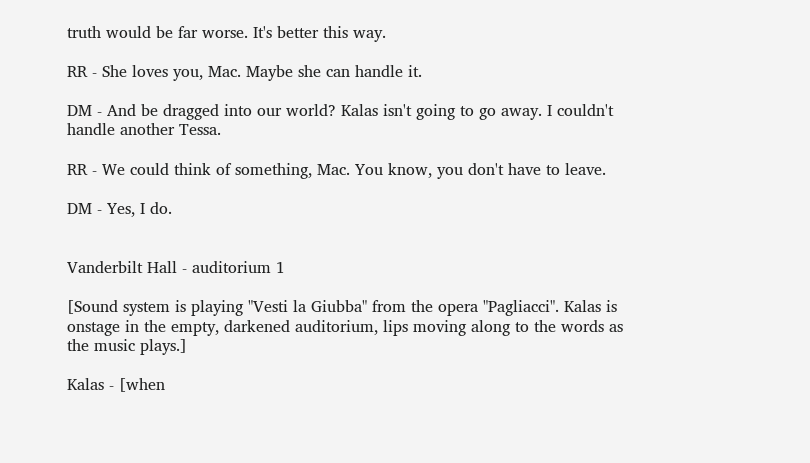truth would be far worse. It's better this way.

RR - She loves you, Mac. Maybe she can handle it.

DM - And be dragged into our world? Kalas isn't going to go away. I couldn't handle another Tessa.

RR - We could think of something, Mac. You know, you don't have to leave.

DM - Yes, I do.


Vanderbilt Hall - auditorium 1

[Sound system is playing "Vesti la Giubba" from the opera "Pagliacci". Kalas is onstage in the empty, darkened auditorium, lips moving along to the words as the music plays.]

Kalas - [when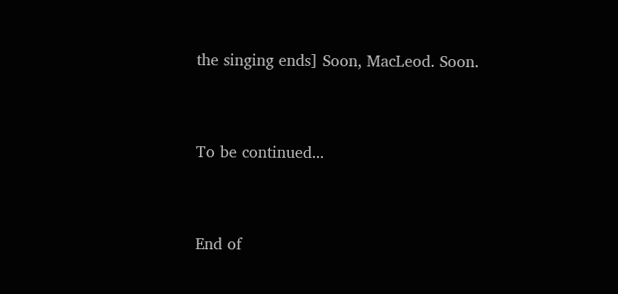the singing ends] Soon, MacLeod. Soon.


To be continued...


End of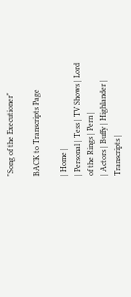"Song of the Executioner"

BACK to Transcripts Page

| Home |
| Personal | Tess | TV Shows | Lord of the Rings | Pern |
| Actors | Buffy | Highlander | Transcripts |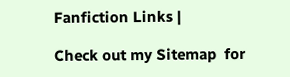Fanfiction Links |

Check out my Sitemap  for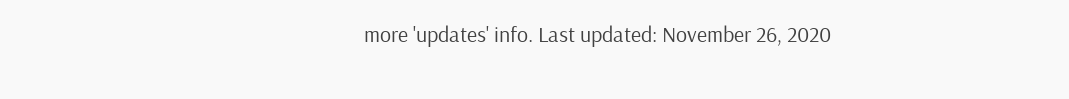more 'updates' info. Last updated: November 26, 2020